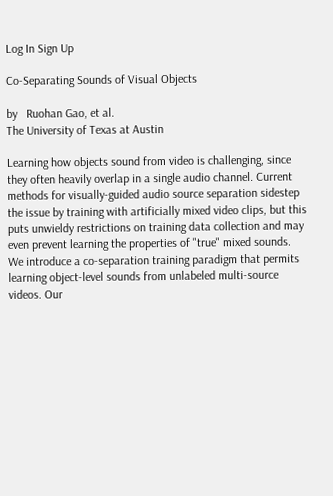Log In Sign Up

Co-Separating Sounds of Visual Objects

by   Ruohan Gao, et al.
The University of Texas at Austin

Learning how objects sound from video is challenging, since they often heavily overlap in a single audio channel. Current methods for visually-guided audio source separation sidestep the issue by training with artificially mixed video clips, but this puts unwieldy restrictions on training data collection and may even prevent learning the properties of "true" mixed sounds. We introduce a co-separation training paradigm that permits learning object-level sounds from unlabeled multi-source videos. Our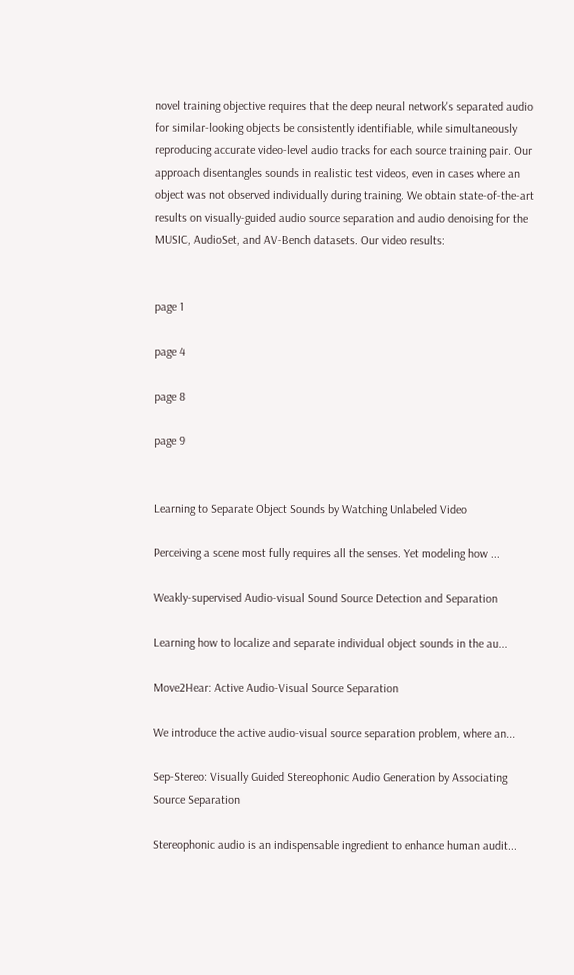novel training objective requires that the deep neural network's separated audio for similar-looking objects be consistently identifiable, while simultaneously reproducing accurate video-level audio tracks for each source training pair. Our approach disentangles sounds in realistic test videos, even in cases where an object was not observed individually during training. We obtain state-of-the-art results on visually-guided audio source separation and audio denoising for the MUSIC, AudioSet, and AV-Bench datasets. Our video results:


page 1

page 4

page 8

page 9


Learning to Separate Object Sounds by Watching Unlabeled Video

Perceiving a scene most fully requires all the senses. Yet modeling how ...

Weakly-supervised Audio-visual Sound Source Detection and Separation

Learning how to localize and separate individual object sounds in the au...

Move2Hear: Active Audio-Visual Source Separation

We introduce the active audio-visual source separation problem, where an...

Sep-Stereo: Visually Guided Stereophonic Audio Generation by Associating Source Separation

Stereophonic audio is an indispensable ingredient to enhance human audit...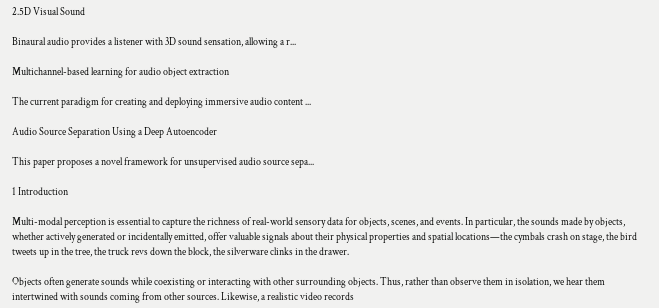2.5D Visual Sound

Binaural audio provides a listener with 3D sound sensation, allowing a r...

Multichannel-based learning for audio object extraction

The current paradigm for creating and deploying immersive audio content ...

Audio Source Separation Using a Deep Autoencoder

This paper proposes a novel framework for unsupervised audio source sepa...

1 Introduction

Multi-modal perception is essential to capture the richness of real-world sensory data for objects, scenes, and events. In particular, the sounds made by objects, whether actively generated or incidentally emitted, offer valuable signals about their physical properties and spatial locations—the cymbals crash on stage, the bird tweets up in the tree, the truck revs down the block, the silverware clinks in the drawer.

Objects often generate sounds while coexisting or interacting with other surrounding objects. Thus, rather than observe them in isolation, we hear them intertwined with sounds coming from other sources. Likewise, a realistic video records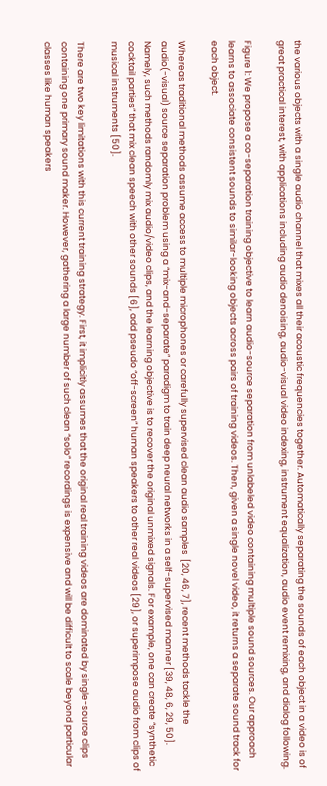the various objects with a single audio channel that mixes all their acoustic frequencies together. Automatically separating the sounds of each object in a video is of great practical interest, with applications including audio denoising, audio-visual video indexing, instrument equalization, audio event remixing, and dialog following.

Figure 1: We propose a co-separation training objective to learn audio-source separation from unlabeled video containing multiple sound sources. Our approach learns to associate consistent sounds to similar-looking objects across pairs of training videos. Then, given a single novel video, it returns a separate sound track for each object.

Whereas traditional methods assume access to multiple microphones or carefully supervised clean audio samples  [20, 46, 7], recent methods tackle the audio(-visual) source separation problem using a “mix-and-separate” paradigm to train deep neural networks in a self-supervised manner [39, 48, 6, 29, 50]. Namely, such methods randomly mix audio/video clips, and the learning objective is to recover the original unmixed signals. For example, one can create “synthetic cocktail parties” that mix clean speech with other sounds [6], add pseudo “off-screen” human speakers to other real videos [29], or superimpose audio from clips of musical instruments [50].

There are two key limitations with this current training strategy. First, it implicitly assumes that the original real training videos are dominated by single-source clips containing one primary sound maker. However, gathering a large number of such clean “solo” recordings is expensive and will be difficult to scale beyond particular classes like human speakers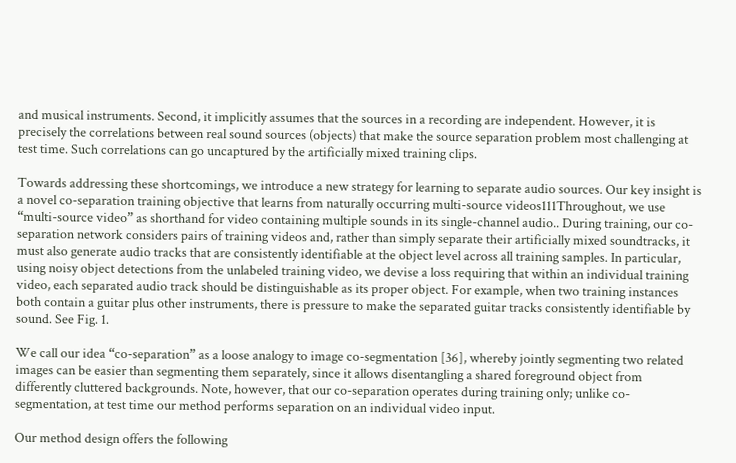and musical instruments. Second, it implicitly assumes that the sources in a recording are independent. However, it is precisely the correlations between real sound sources (objects) that make the source separation problem most challenging at test time. Such correlations can go uncaptured by the artificially mixed training clips.

Towards addressing these shortcomings, we introduce a new strategy for learning to separate audio sources. Our key insight is a novel co-separation training objective that learns from naturally occurring multi-source videos111Throughout, we use “multi-source video” as shorthand for video containing multiple sounds in its single-channel audio.. During training, our co-separation network considers pairs of training videos and, rather than simply separate their artificially mixed soundtracks, it must also generate audio tracks that are consistently identifiable at the object level across all training samples. In particular, using noisy object detections from the unlabeled training video, we devise a loss requiring that within an individual training video, each separated audio track should be distinguishable as its proper object. For example, when two training instances both contain a guitar plus other instruments, there is pressure to make the separated guitar tracks consistently identifiable by sound. See Fig. 1.

We call our idea “co-separation” as a loose analogy to image co-segmentation [36], whereby jointly segmenting two related images can be easier than segmenting them separately, since it allows disentangling a shared foreground object from differently cluttered backgrounds. Note, however, that our co-separation operates during training only; unlike co-segmentation, at test time our method performs separation on an individual video input.

Our method design offers the following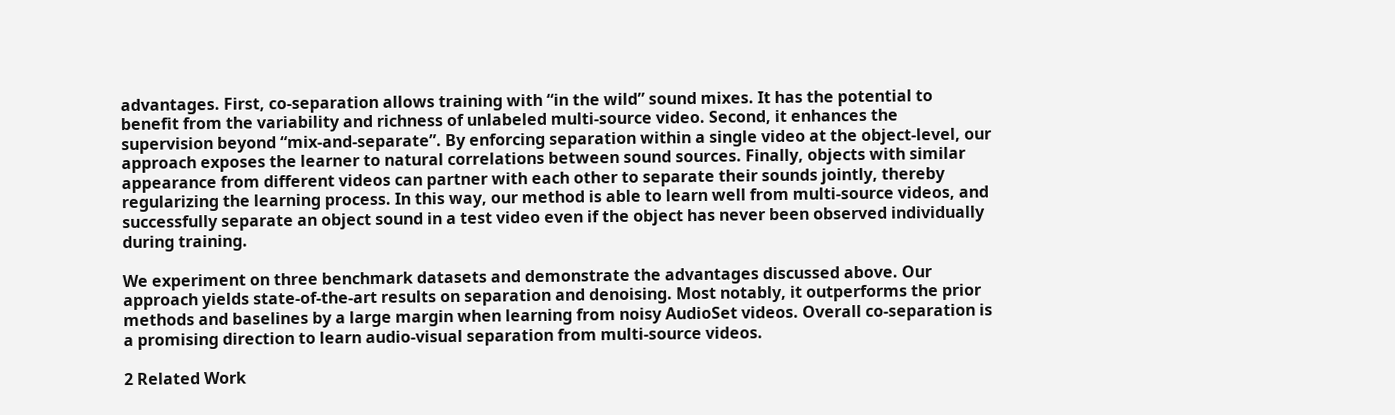advantages. First, co-separation allows training with “in the wild” sound mixes. It has the potential to benefit from the variability and richness of unlabeled multi-source video. Second, it enhances the supervision beyond “mix-and-separate”. By enforcing separation within a single video at the object-level, our approach exposes the learner to natural correlations between sound sources. Finally, objects with similar appearance from different videos can partner with each other to separate their sounds jointly, thereby regularizing the learning process. In this way, our method is able to learn well from multi-source videos, and successfully separate an object sound in a test video even if the object has never been observed individually during training.

We experiment on three benchmark datasets and demonstrate the advantages discussed above. Our approach yields state-of-the-art results on separation and denoising. Most notably, it outperforms the prior methods and baselines by a large margin when learning from noisy AudioSet videos. Overall co-separation is a promising direction to learn audio-visual separation from multi-source videos.

2 Related Work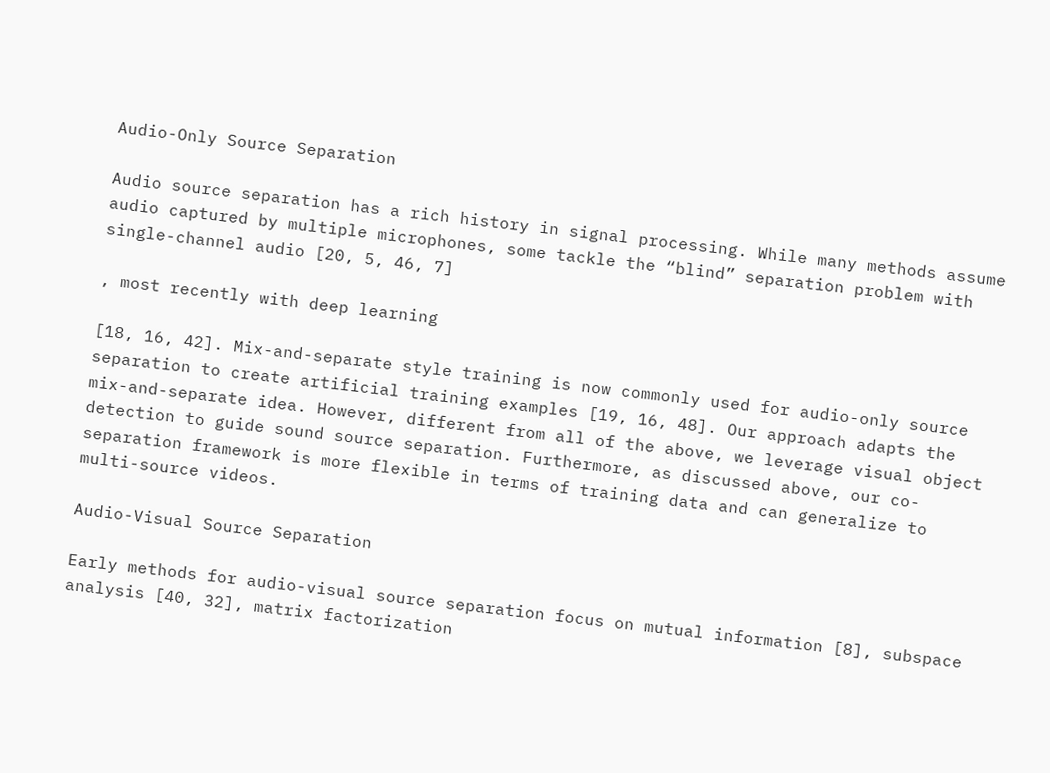Audio-Only Source Separation

Audio source separation has a rich history in signal processing. While many methods assume audio captured by multiple microphones, some tackle the “blind” separation problem with single-channel audio [20, 5, 46, 7]

, most recently with deep learning

[18, 16, 42]. Mix-and-separate style training is now commonly used for audio-only source separation to create artificial training examples [19, 16, 48]. Our approach adapts the mix-and-separate idea. However, different from all of the above, we leverage visual object detection to guide sound source separation. Furthermore, as discussed above, our co-separation framework is more flexible in terms of training data and can generalize to multi-source videos.

Audio-Visual Source Separation

Early methods for audio-visual source separation focus on mutual information [8], subspace analysis [40, 32], matrix factorization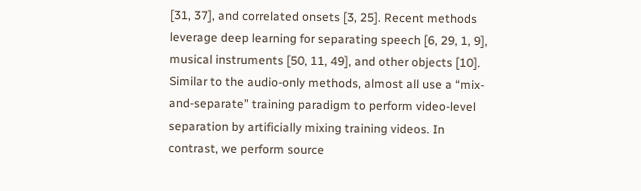[31, 37], and correlated onsets [3, 25]. Recent methods leverage deep learning for separating speech [6, 29, 1, 9], musical instruments [50, 11, 49], and other objects [10]. Similar to the audio-only methods, almost all use a “mix-and-separate” training paradigm to perform video-level separation by artificially mixing training videos. In contrast, we perform source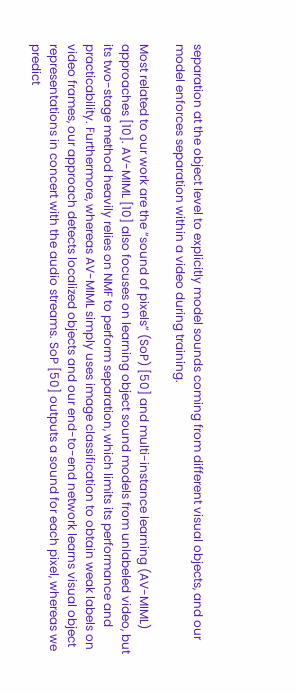separation at the object level to explicitly model sounds coming from different visual objects, and our model enforces separation within a video during training.

Most related to our work are the “sound of pixels” (SoP) [50] and multi-instance learning (AV-MIML) approaches [10]. AV-MIML [10] also focuses on learning object sound models from unlabeled video, but its two-stage method heavily relies on NMF to perform separation, which limits its performance and practicability. Furthermore, whereas AV-MIML simply uses image classification to obtain weak labels on video frames, our approach detects localized objects and our end-to-end network learns visual object representations in concert with the audio streams. SoP [50] outputs a sound for each pixel, whereas we predict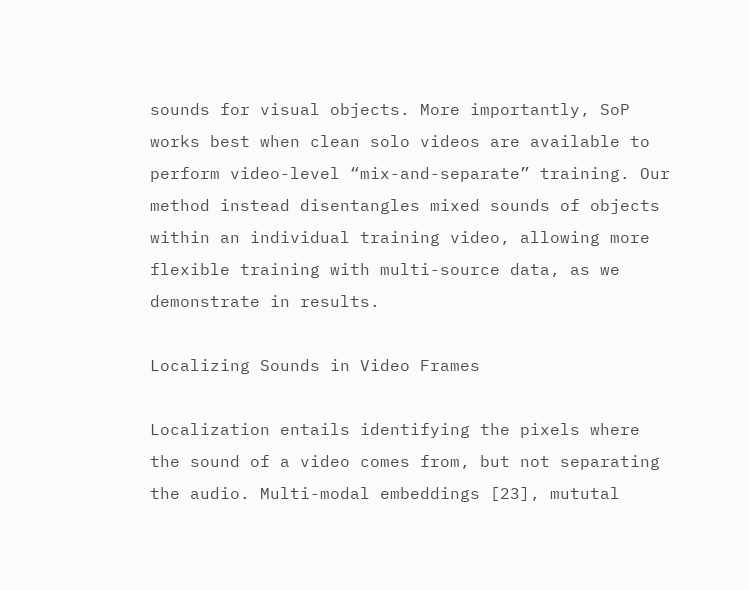sounds for visual objects. More importantly, SoP works best when clean solo videos are available to perform video-level “mix-and-separate” training. Our method instead disentangles mixed sounds of objects within an individual training video, allowing more flexible training with multi-source data, as we demonstrate in results.

Localizing Sounds in Video Frames

Localization entails identifying the pixels where the sound of a video comes from, but not separating the audio. Multi-modal embeddings [23], mututal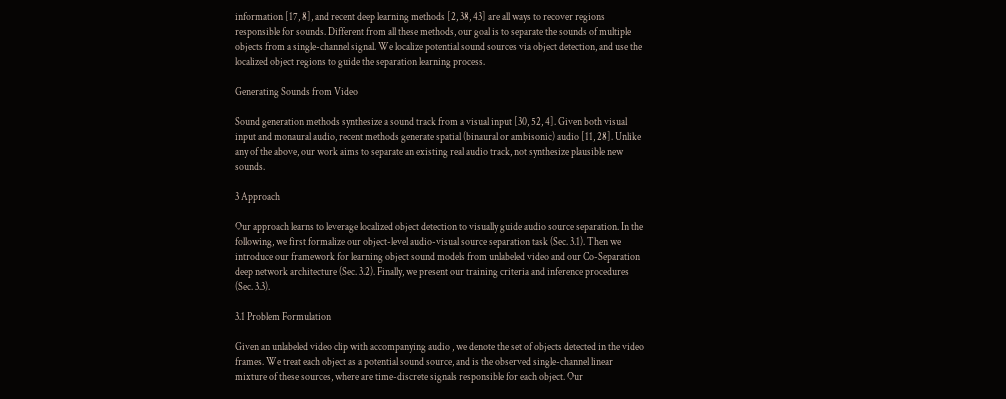information [17, 8], and recent deep learning methods [2, 38, 43] are all ways to recover regions responsible for sounds. Different from all these methods, our goal is to separate the sounds of multiple objects from a single-channel signal. We localize potential sound sources via object detection, and use the localized object regions to guide the separation learning process.

Generating Sounds from Video

Sound generation methods synthesize a sound track from a visual input [30, 52, 4]. Given both visual input and monaural audio, recent methods generate spatial (binaural or ambisonic) audio [11, 28]. Unlike any of the above, our work aims to separate an existing real audio track, not synthesize plausible new sounds.

3 Approach

Our approach learns to leverage localized object detection to visually guide audio source separation. In the following, we first formalize our object-level audio-visual source separation task (Sec. 3.1). Then we introduce our framework for learning object sound models from unlabeled video and our Co-Separation deep network architecture (Sec. 3.2). Finally, we present our training criteria and inference procedures (Sec. 3.3).

3.1 Problem Formulation

Given an unlabeled video clip with accompanying audio , we denote the set of objects detected in the video frames. We treat each object as a potential sound source, and is the observed single-channel linear mixture of these sources, where are time-discrete signals responsible for each object. Our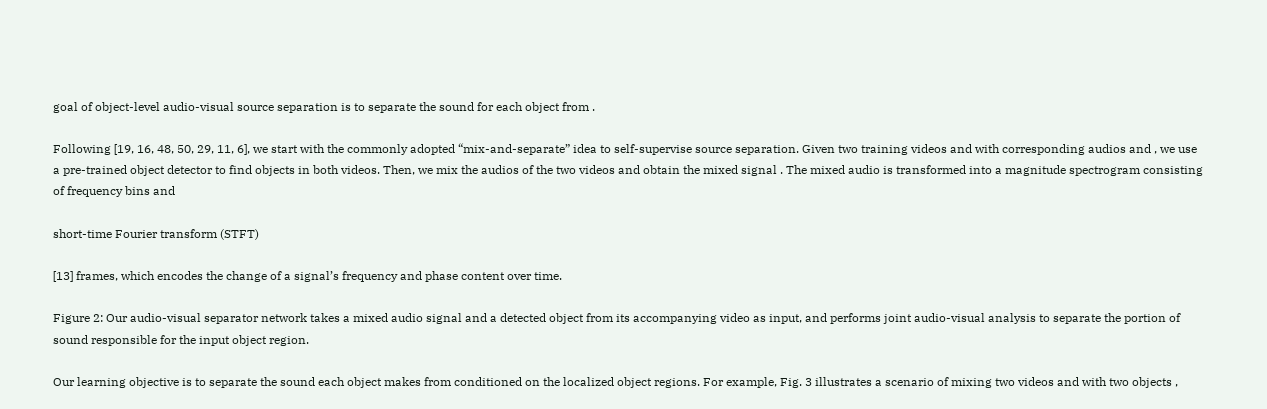goal of object-level audio-visual source separation is to separate the sound for each object from .

Following [19, 16, 48, 50, 29, 11, 6], we start with the commonly adopted “mix-and-separate” idea to self-supervise source separation. Given two training videos and with corresponding audios and , we use a pre-trained object detector to find objects in both videos. Then, we mix the audios of the two videos and obtain the mixed signal . The mixed audio is transformed into a magnitude spectrogram consisting of frequency bins and

short-time Fourier transform (STFT)

[13] frames, which encodes the change of a signal’s frequency and phase content over time.

Figure 2: Our audio-visual separator network takes a mixed audio signal and a detected object from its accompanying video as input, and performs joint audio-visual analysis to separate the portion of sound responsible for the input object region.

Our learning objective is to separate the sound each object makes from conditioned on the localized object regions. For example, Fig. 3 illustrates a scenario of mixing two videos and with two objects ,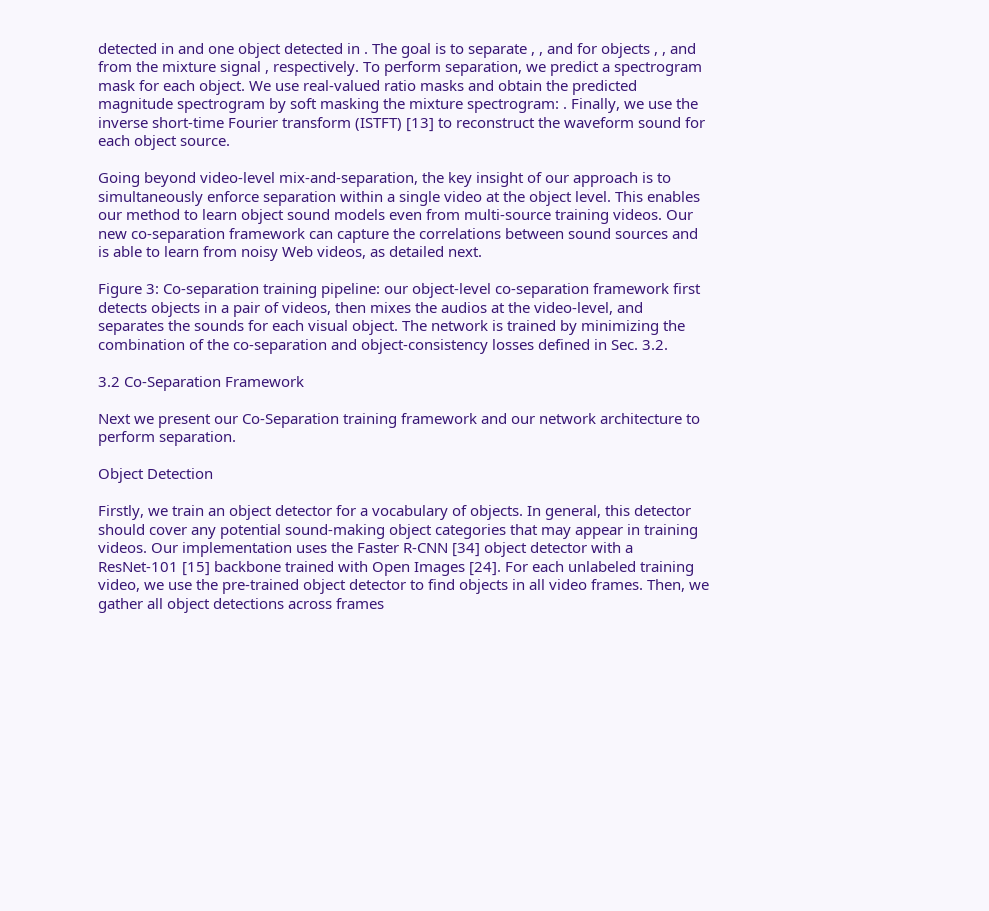detected in and one object detected in . The goal is to separate , , and for objects , , and from the mixture signal , respectively. To perform separation, we predict a spectrogram mask for each object. We use real-valued ratio masks and obtain the predicted magnitude spectrogram by soft masking the mixture spectrogram: . Finally, we use the inverse short-time Fourier transform (ISTFT) [13] to reconstruct the waveform sound for each object source.

Going beyond video-level mix-and-separation, the key insight of our approach is to simultaneously enforce separation within a single video at the object level. This enables our method to learn object sound models even from multi-source training videos. Our new co-separation framework can capture the correlations between sound sources and is able to learn from noisy Web videos, as detailed next.

Figure 3: Co-separation training pipeline: our object-level co-separation framework first detects objects in a pair of videos, then mixes the audios at the video-level, and separates the sounds for each visual object. The network is trained by minimizing the combination of the co-separation and object-consistency losses defined in Sec. 3.2.

3.2 Co-Separation Framework

Next we present our Co-Separation training framework and our network architecture to perform separation.

Object Detection

Firstly, we train an object detector for a vocabulary of objects. In general, this detector should cover any potential sound-making object categories that may appear in training videos. Our implementation uses the Faster R-CNN [34] object detector with a ResNet-101 [15] backbone trained with Open Images [24]. For each unlabeled training video, we use the pre-trained object detector to find objects in all video frames. Then, we gather all object detections across frames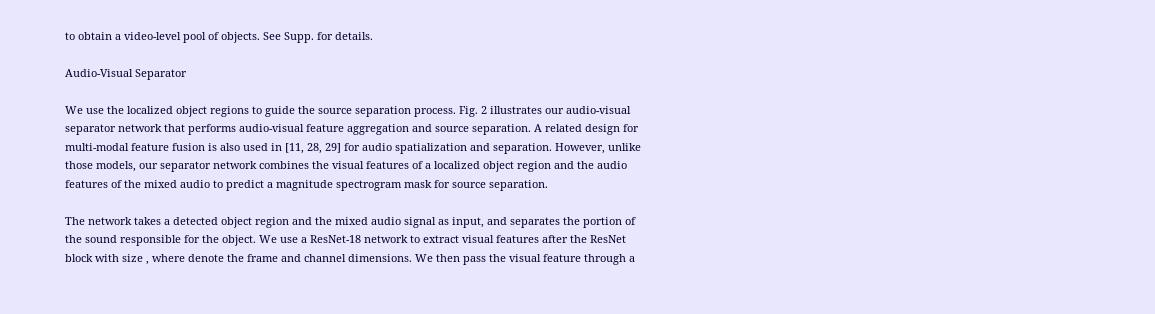to obtain a video-level pool of objects. See Supp. for details.

Audio-Visual Separator

We use the localized object regions to guide the source separation process. Fig. 2 illustrates our audio-visual separator network that performs audio-visual feature aggregation and source separation. A related design for multi-modal feature fusion is also used in [11, 28, 29] for audio spatialization and separation. However, unlike those models, our separator network combines the visual features of a localized object region and the audio features of the mixed audio to predict a magnitude spectrogram mask for source separation.

The network takes a detected object region and the mixed audio signal as input, and separates the portion of the sound responsible for the object. We use a ResNet-18 network to extract visual features after the ResNet block with size , where denote the frame and channel dimensions. We then pass the visual feature through a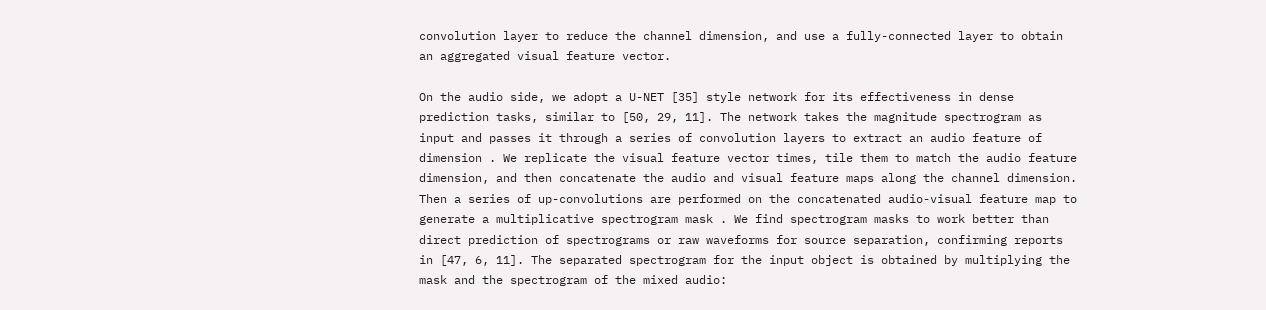convolution layer to reduce the channel dimension, and use a fully-connected layer to obtain an aggregated visual feature vector.

On the audio side, we adopt a U-NET [35] style network for its effectiveness in dense prediction tasks, similar to [50, 29, 11]. The network takes the magnitude spectrogram as input and passes it through a series of convolution layers to extract an audio feature of dimension . We replicate the visual feature vector times, tile them to match the audio feature dimension, and then concatenate the audio and visual feature maps along the channel dimension. Then a series of up-convolutions are performed on the concatenated audio-visual feature map to generate a multiplicative spectrogram mask . We find spectrogram masks to work better than direct prediction of spectrograms or raw waveforms for source separation, confirming reports in [47, 6, 11]. The separated spectrogram for the input object is obtained by multiplying the mask and the spectrogram of the mixed audio: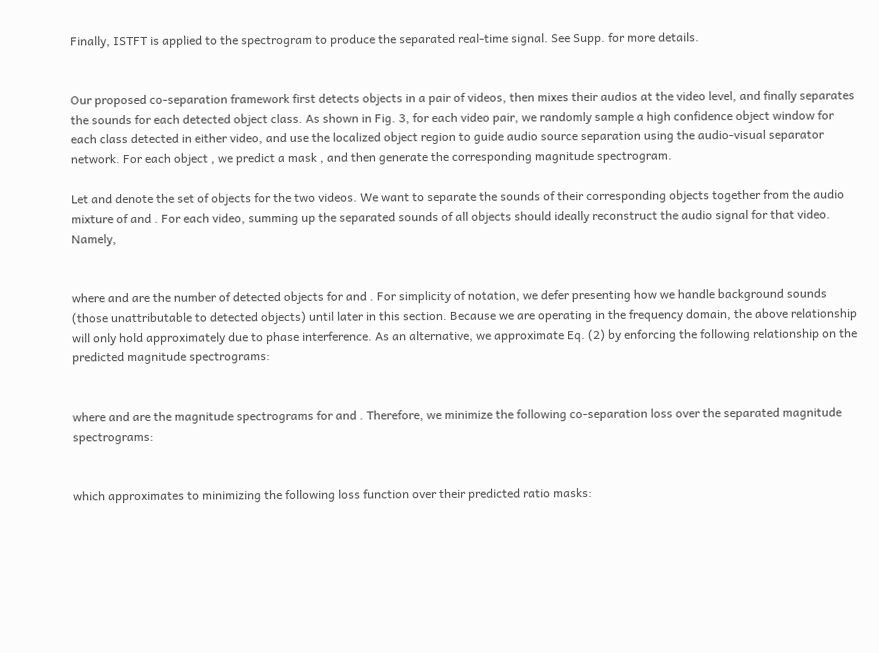Finally, ISTFT is applied to the spectrogram to produce the separated real-time signal. See Supp. for more details.


Our proposed co-separation framework first detects objects in a pair of videos, then mixes their audios at the video level, and finally separates the sounds for each detected object class. As shown in Fig. 3, for each video pair, we randomly sample a high confidence object window for each class detected in either video, and use the localized object region to guide audio source separation using the audio-visual separator network. For each object , we predict a mask , and then generate the corresponding magnitude spectrogram.

Let and denote the set of objects for the two videos. We want to separate the sounds of their corresponding objects together from the audio mixture of and . For each video, summing up the separated sounds of all objects should ideally reconstruct the audio signal for that video. Namely,


where and are the number of detected objects for and . For simplicity of notation, we defer presenting how we handle background sounds (those unattributable to detected objects) until later in this section. Because we are operating in the frequency domain, the above relationship will only hold approximately due to phase interference. As an alternative, we approximate Eq. (2) by enforcing the following relationship on the predicted magnitude spectrograms:


where and are the magnitude spectrograms for and . Therefore, we minimize the following co-separation loss over the separated magnitude spectrograms:


which approximates to minimizing the following loss function over their predicted ratio masks: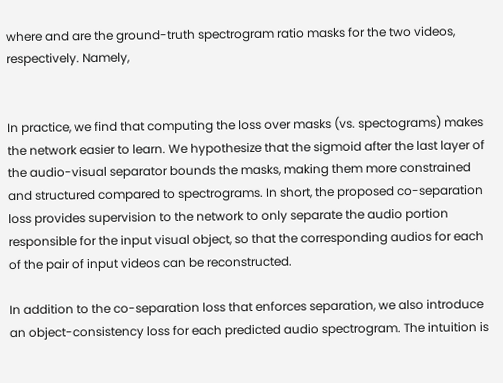where and are the ground-truth spectrogram ratio masks for the two videos, respectively. Namely,


In practice, we find that computing the loss over masks (vs. spectograms) makes the network easier to learn. We hypothesize that the sigmoid after the last layer of the audio-visual separator bounds the masks, making them more constrained and structured compared to spectrograms. In short, the proposed co-separation loss provides supervision to the network to only separate the audio portion responsible for the input visual object, so that the corresponding audios for each of the pair of input videos can be reconstructed.

In addition to the co-separation loss that enforces separation, we also introduce an object-consistency loss for each predicted audio spectrogram. The intuition is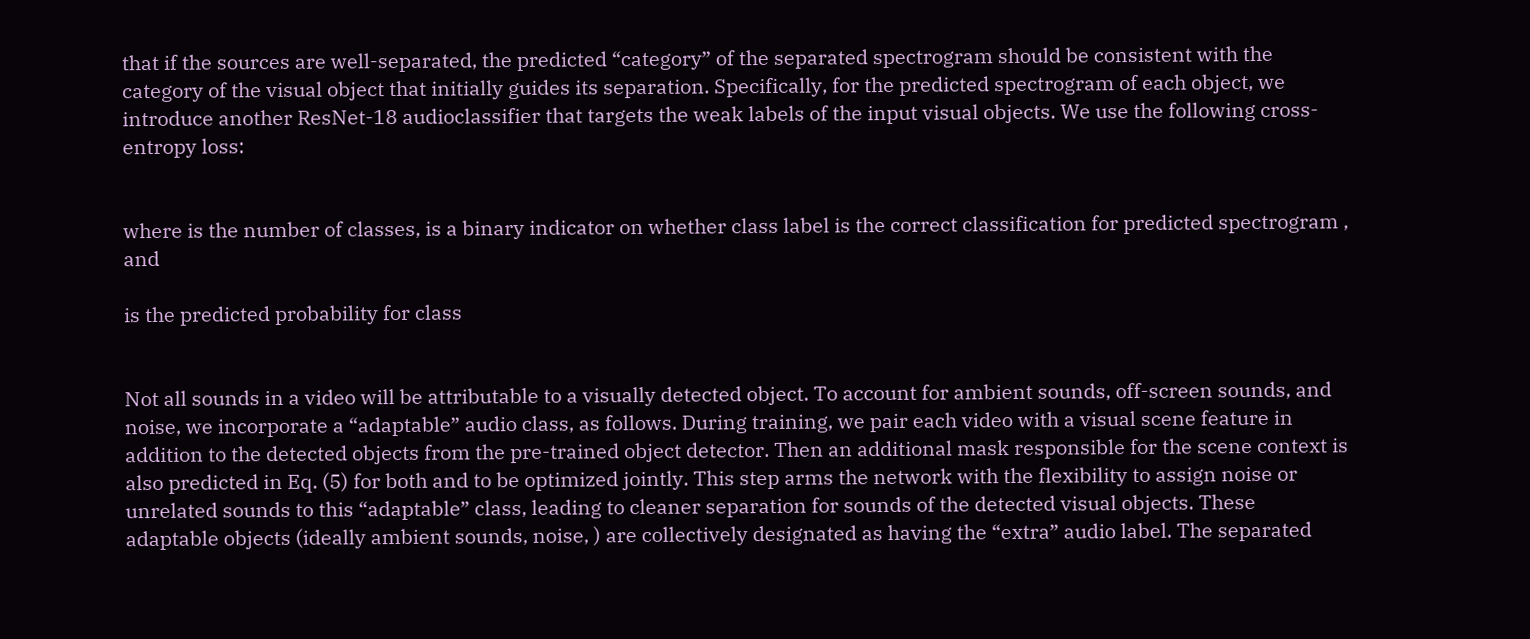that if the sources are well-separated, the predicted “category” of the separated spectrogram should be consistent with the category of the visual object that initially guides its separation. Specifically, for the predicted spectrogram of each object, we introduce another ResNet-18 audioclassifier that targets the weak labels of the input visual objects. We use the following cross-entropy loss:


where is the number of classes, is a binary indicator on whether class label is the correct classification for predicted spectrogram , and

is the predicted probability for class


Not all sounds in a video will be attributable to a visually detected object. To account for ambient sounds, off-screen sounds, and noise, we incorporate a “adaptable” audio class, as follows. During training, we pair each video with a visual scene feature in addition to the detected objects from the pre-trained object detector. Then an additional mask responsible for the scene context is also predicted in Eq. (5) for both and to be optimized jointly. This step arms the network with the flexibility to assign noise or unrelated sounds to this “adaptable” class, leading to cleaner separation for sounds of the detected visual objects. These adaptable objects (ideally ambient sounds, noise, ) are collectively designated as having the “extra” audio label. The separated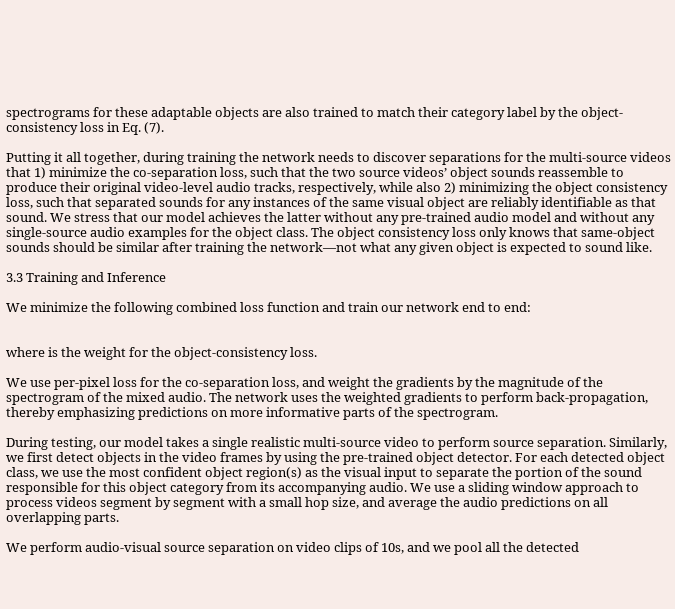spectrograms for these adaptable objects are also trained to match their category label by the object-consistency loss in Eq. (7).

Putting it all together, during training the network needs to discover separations for the multi-source videos that 1) minimize the co-separation loss, such that the two source videos’ object sounds reassemble to produce their original video-level audio tracks, respectively, while also 2) minimizing the object consistency loss, such that separated sounds for any instances of the same visual object are reliably identifiable as that sound. We stress that our model achieves the latter without any pre-trained audio model and without any single-source audio examples for the object class. The object consistency loss only knows that same-object sounds should be similar after training the network—not what any given object is expected to sound like.

3.3 Training and Inference

We minimize the following combined loss function and train our network end to end:


where is the weight for the object-consistency loss.

We use per-pixel loss for the co-separation loss, and weight the gradients by the magnitude of the spectrogram of the mixed audio. The network uses the weighted gradients to perform back-propagation, thereby emphasizing predictions on more informative parts of the spectrogram.

During testing, our model takes a single realistic multi-source video to perform source separation. Similarly, we first detect objects in the video frames by using the pre-trained object detector. For each detected object class, we use the most confident object region(s) as the visual input to separate the portion of the sound responsible for this object category from its accompanying audio. We use a sliding window approach to process videos segment by segment with a small hop size, and average the audio predictions on all overlapping parts.

We perform audio-visual source separation on video clips of 10s, and we pool all the detected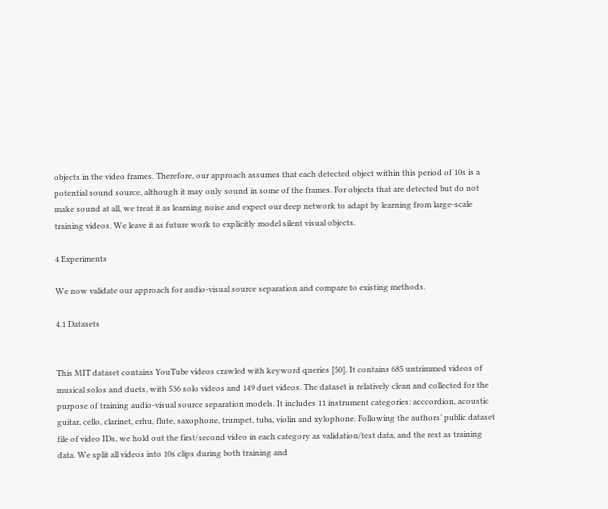objects in the video frames. Therefore, our approach assumes that each detected object within this period of 10s is a potential sound source, although it may only sound in some of the frames. For objects that are detected but do not make sound at all, we treat it as learning noise and expect our deep network to adapt by learning from large-scale training videos. We leave it as future work to explicitly model silent visual objects.

4 Experiments

We now validate our approach for audio-visual source separation and compare to existing methods.

4.1 Datasets


This MIT dataset contains YouTube videos crawled with keyword queries [50]. It contains 685 untrimmed videos of musical solos and duets, with 536 solo videos and 149 duet videos. The dataset is relatively clean and collected for the purpose of training audio-visual source separation models. It includes 11 instrument categories: acccordion, acoustic guitar, cello, clarinet, erhu, flute, saxophone, trumpet, tuba, violin and xylophone. Following the authors’ public dataset file of video IDs, we hold out the first/second video in each category as validation/test data, and the rest as training data. We split all videos into 10s clips during both training and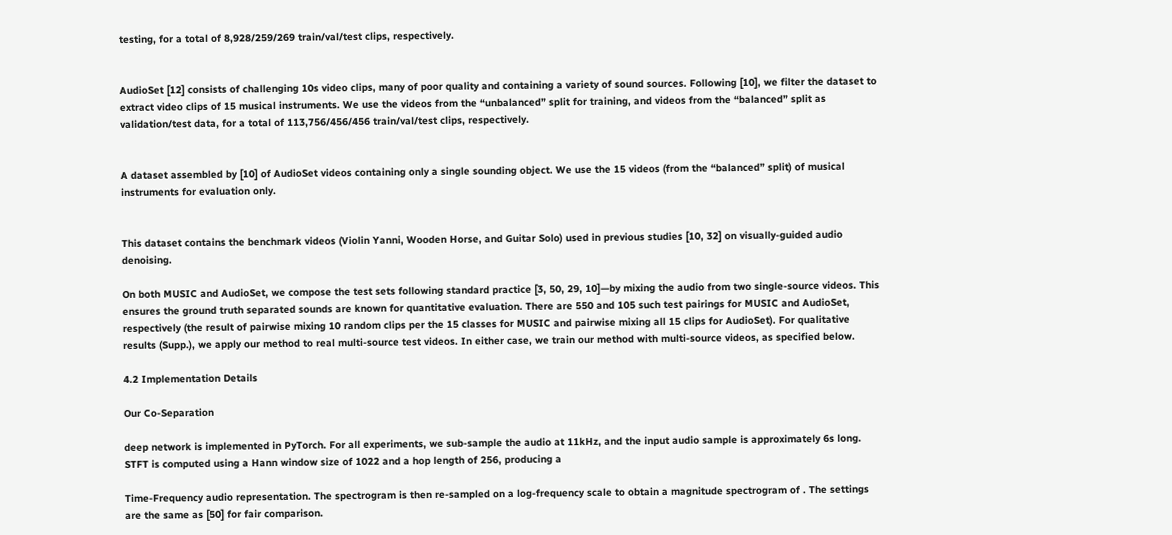testing, for a total of 8,928/259/269 train/val/test clips, respectively.


AudioSet [12] consists of challenging 10s video clips, many of poor quality and containing a variety of sound sources. Following [10], we filter the dataset to extract video clips of 15 musical instruments. We use the videos from the “unbalanced” split for training, and videos from the “balanced” split as validation/test data, for a total of 113,756/456/456 train/val/test clips, respectively.


A dataset assembled by [10] of AudioSet videos containing only a single sounding object. We use the 15 videos (from the “balanced” split) of musical instruments for evaluation only.


This dataset contains the benchmark videos (Violin Yanni, Wooden Horse, and Guitar Solo) used in previous studies [10, 32] on visually-guided audio denoising.

On both MUSIC and AudioSet, we compose the test sets following standard practice [3, 50, 29, 10]—by mixing the audio from two single-source videos. This ensures the ground truth separated sounds are known for quantitative evaluation. There are 550 and 105 such test pairings for MUSIC and AudioSet, respectively (the result of pairwise mixing 10 random clips per the 15 classes for MUSIC and pairwise mixing all 15 clips for AudioSet). For qualitative results (Supp.), we apply our method to real multi-source test videos. In either case, we train our method with multi-source videos, as specified below.

4.2 Implementation Details

Our Co-Separation

deep network is implemented in PyTorch. For all experiments, we sub-sample the audio at 11kHz, and the input audio sample is approximately 6s long. STFT is computed using a Hann window size of 1022 and a hop length of 256, producing a

Time-Frequency audio representation. The spectrogram is then re-sampled on a log-frequency scale to obtain a magnitude spectrogram of . The settings are the same as [50] for fair comparison.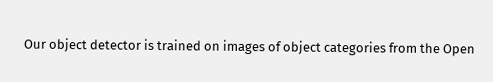Our object detector is trained on images of object categories from the Open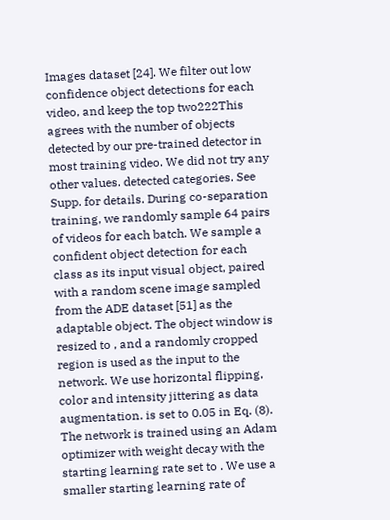Images dataset [24]. We filter out low confidence object detections for each video, and keep the top two222This agrees with the number of objects detected by our pre-trained detector in most training video. We did not try any other values. detected categories. See Supp. for details. During co-separation training, we randomly sample 64 pairs of videos for each batch. We sample a confident object detection for each class as its input visual object, paired with a random scene image sampled from the ADE dataset [51] as the adaptable object. The object window is resized to , and a randomly cropped region is used as the input to the network. We use horizontal flipping, color and intensity jittering as data augmentation. is set to 0.05 in Eq. (8). The network is trained using an Adam optimizer with weight decay with the starting learning rate set to . We use a smaller starting learning rate of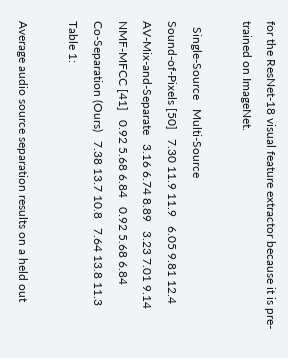for the ResNet-18 visual feature extractor because it is pre-trained on ImageNet.

  Single-Source   Multi-Source
Sound-of-Pixels [50]   7.30 11.9 11.9   6.05 9.81 12.4
AV-Mix-and-Separate   3.16 6.74 8.89   3.23 7.01 9.14
NMF-MFCC [41]   0.92 5.68 6.84   0.92 5.68 6.84
Co-Separation (Ours)   7.38 13.7 10.8   7.64 13.8 11.3
Table 1:

Average audio source separation results on a held out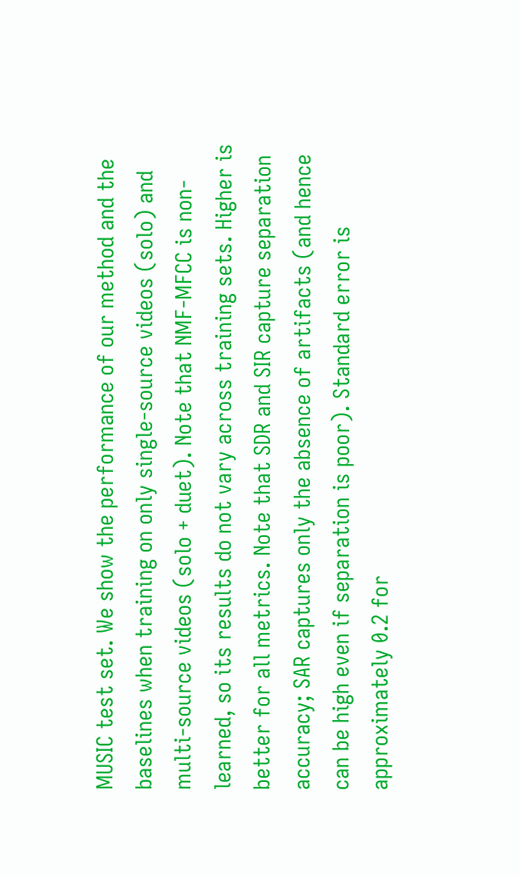MUSIC test set. We show the performance of our method and the baselines when training on only single-source videos (solo) and multi-source videos (solo + duet). Note that NMF-MFCC is non-learned, so its results do not vary across training sets. Higher is better for all metrics. Note that SDR and SIR capture separation accuracy; SAR captures only the absence of artifacts (and hence can be high even if separation is poor). Standard error is approximately 0.2 for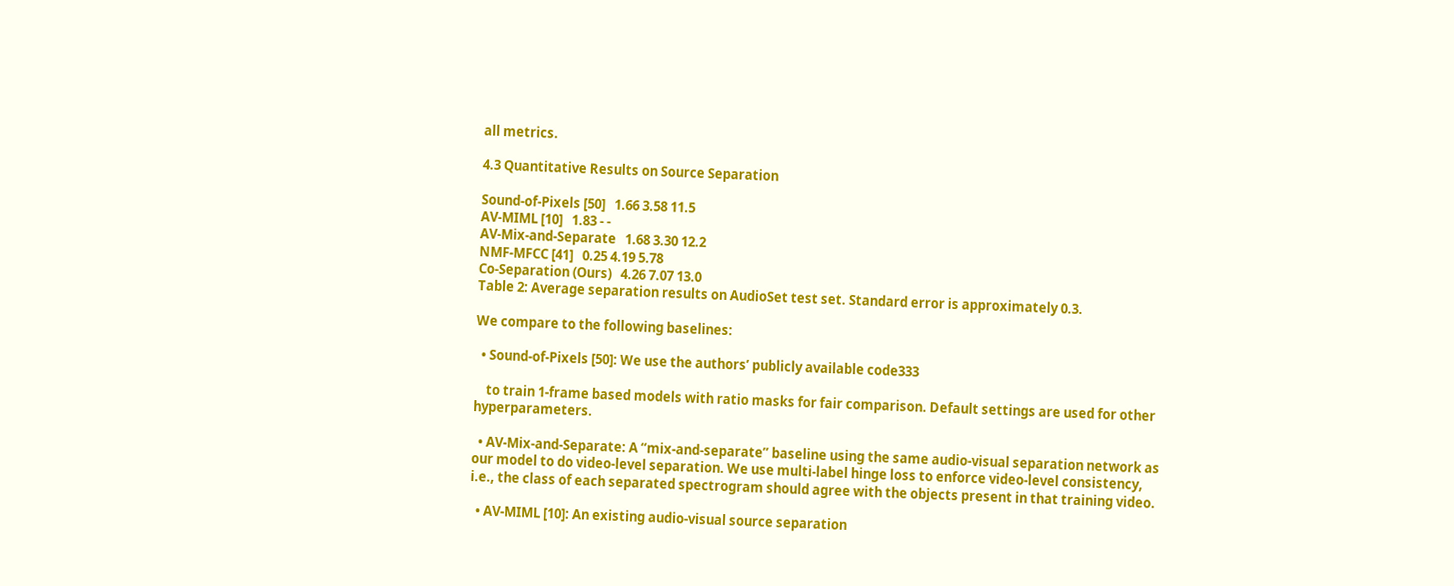all metrics.

4.3 Quantitative Results on Source Separation

Sound-of-Pixels [50]   1.66 3.58 11.5
AV-MIML [10]   1.83 - -
AV-Mix-and-Separate   1.68 3.30 12.2
NMF-MFCC [41]   0.25 4.19 5.78
Co-Separation (Ours)   4.26 7.07 13.0
Table 2: Average separation results on AudioSet test set. Standard error is approximately 0.3.

We compare to the following baselines:

  • Sound-of-Pixels [50]: We use the authors’ publicly available code333

    to train 1-frame based models with ratio masks for fair comparison. Default settings are used for other hyperparameters.

  • AV-Mix-and-Separate: A “mix-and-separate” baseline using the same audio-visual separation network as our model to do video-level separation. We use multi-label hinge loss to enforce video-level consistency, i.e., the class of each separated spectrogram should agree with the objects present in that training video.

  • AV-MIML [10]: An existing audio-visual source separation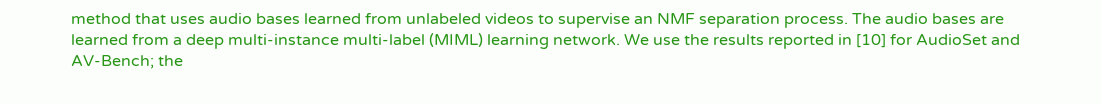method that uses audio bases learned from unlabeled videos to supervise an NMF separation process. The audio bases are learned from a deep multi-instance multi-label (MIML) learning network. We use the results reported in [10] for AudioSet and AV-Bench; the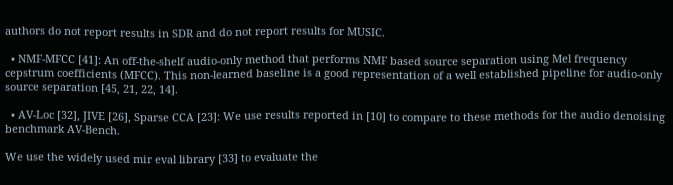authors do not report results in SDR and do not report results for MUSIC.

  • NMF-MFCC [41]: An off-the-shelf audio-only method that performs NMF based source separation using Mel frequency cepstrum coefficients (MFCC). This non-learned baseline is a good representation of a well established pipeline for audio-only source separation [45, 21, 22, 14].

  • AV-Loc [32], JIVE [26], Sparse CCA [23]: We use results reported in [10] to compare to these methods for the audio denoising benchmark AV-Bench.

We use the widely used mir eval library [33] to evaluate the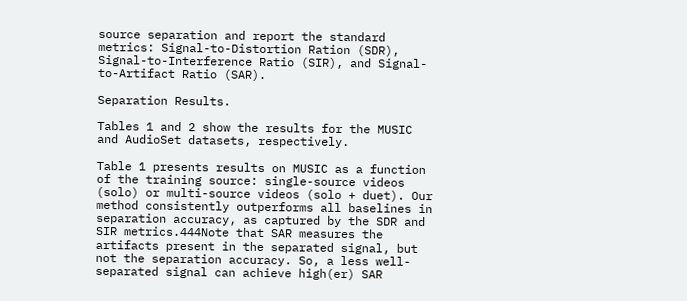source separation and report the standard metrics: Signal-to-Distortion Ration (SDR), Signal-to-Interference Ratio (SIR), and Signal-to-Artifact Ratio (SAR).

Separation Results.

Tables 1 and 2 show the results for the MUSIC and AudioSet datasets, respectively.

Table 1 presents results on MUSIC as a function of the training source: single-source videos (solo) or multi-source videos (solo + duet). Our method consistently outperforms all baselines in separation accuracy, as captured by the SDR and SIR metrics.444Note that SAR measures the artifacts present in the separated signal, but not the separation accuracy. So, a less well-separated signal can achieve high(er) SAR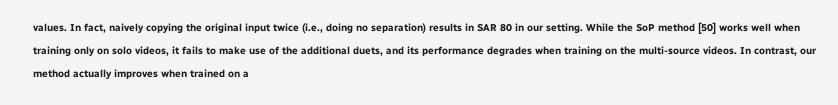values. In fact, naively copying the original input twice (i.e., doing no separation) results in SAR 80 in our setting. While the SoP method [50] works well when training only on solo videos, it fails to make use of the additional duets, and its performance degrades when training on the multi-source videos. In contrast, our method actually improves when trained on a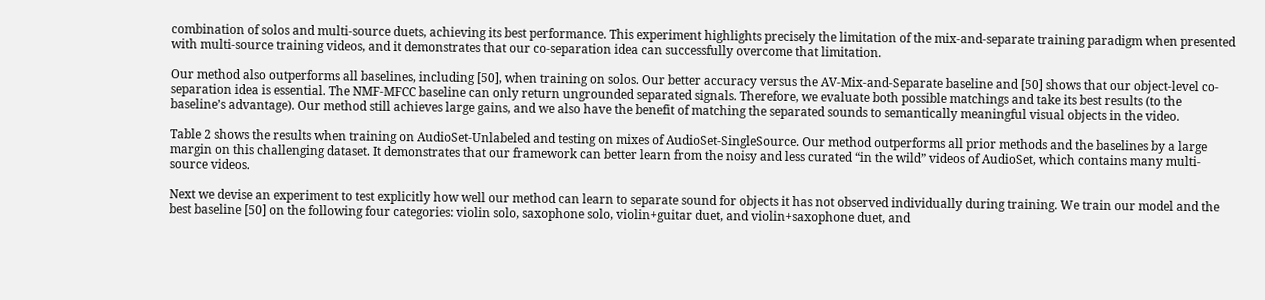combination of solos and multi-source duets, achieving its best performance. This experiment highlights precisely the limitation of the mix-and-separate training paradigm when presented with multi-source training videos, and it demonstrates that our co-separation idea can successfully overcome that limitation.

Our method also outperforms all baselines, including [50], when training on solos. Our better accuracy versus the AV-Mix-and-Separate baseline and [50] shows that our object-level co-separation idea is essential. The NMF-MFCC baseline can only return ungrounded separated signals. Therefore, we evaluate both possible matchings and take its best results (to the baseline’s advantage). Our method still achieves large gains, and we also have the benefit of matching the separated sounds to semantically meaningful visual objects in the video.

Table 2 shows the results when training on AudioSet-Unlabeled and testing on mixes of AudioSet-SingleSource. Our method outperforms all prior methods and the baselines by a large margin on this challenging dataset. It demonstrates that our framework can better learn from the noisy and less curated “in the wild” videos of AudioSet, which contains many multi-source videos.

Next we devise an experiment to test explicitly how well our method can learn to separate sound for objects it has not observed individually during training. We train our model and the best baseline [50] on the following four categories: violin solo, saxophone solo, violin+guitar duet, and violin+saxophone duet, and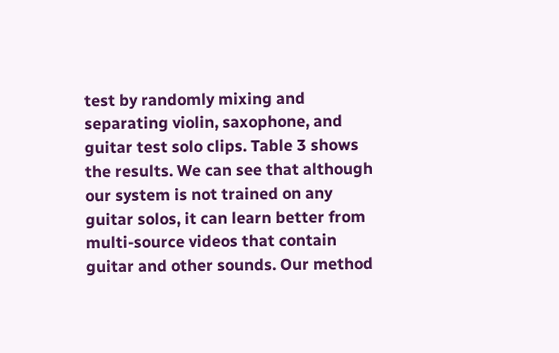test by randomly mixing and separating violin, saxophone, and guitar test solo clips. Table 3 shows the results. We can see that although our system is not trained on any guitar solos, it can learn better from multi-source videos that contain guitar and other sounds. Our method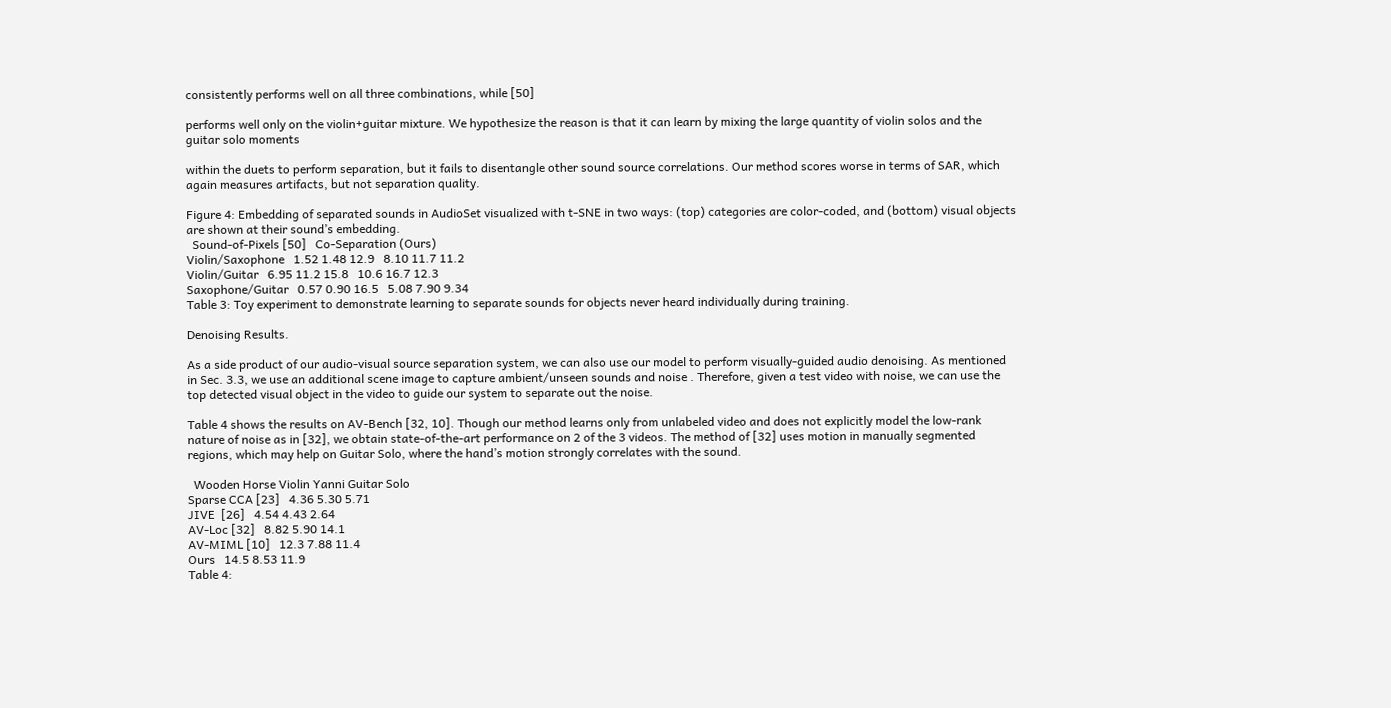consistently performs well on all three combinations, while [50]

performs well only on the violin+guitar mixture. We hypothesize the reason is that it can learn by mixing the large quantity of violin solos and the guitar solo moments

within the duets to perform separation, but it fails to disentangle other sound source correlations. Our method scores worse in terms of SAR, which again measures artifacts, but not separation quality.

Figure 4: Embedding of separated sounds in AudioSet visualized with t-SNE in two ways: (top) categories are color-coded, and (bottom) visual objects are shown at their sound’s embedding.
  Sound-of-Pixels [50]   Co-Separation (Ours)
Violin/Saxophone   1.52 1.48 12.9   8.10 11.7 11.2
Violin/Guitar   6.95 11.2 15.8   10.6 16.7 12.3
Saxophone/Guitar   0.57 0.90 16.5   5.08 7.90 9.34
Table 3: Toy experiment to demonstrate learning to separate sounds for objects never heard individually during training.

Denoising Results.

As a side product of our audio-visual source separation system, we can also use our model to perform visually-guided audio denoising. As mentioned in Sec. 3.3, we use an additional scene image to capture ambient/unseen sounds and noise . Therefore, given a test video with noise, we can use the top detected visual object in the video to guide our system to separate out the noise.

Table 4 shows the results on AV-Bench [32, 10]. Though our method learns only from unlabeled video and does not explicitly model the low-rank nature of noise as in [32], we obtain state-of-the-art performance on 2 of the 3 videos. The method of [32] uses motion in manually segmented regions, which may help on Guitar Solo, where the hand’s motion strongly correlates with the sound.

  Wooden Horse Violin Yanni Guitar Solo
Sparse CCA [23]   4.36 5.30 5.71
JIVE  [26]   4.54 4.43 2.64
AV-Loc [32]   8.82 5.90 14.1
AV-MIML [10]   12.3 7.88 11.4
Ours   14.5 8.53 11.9
Table 4: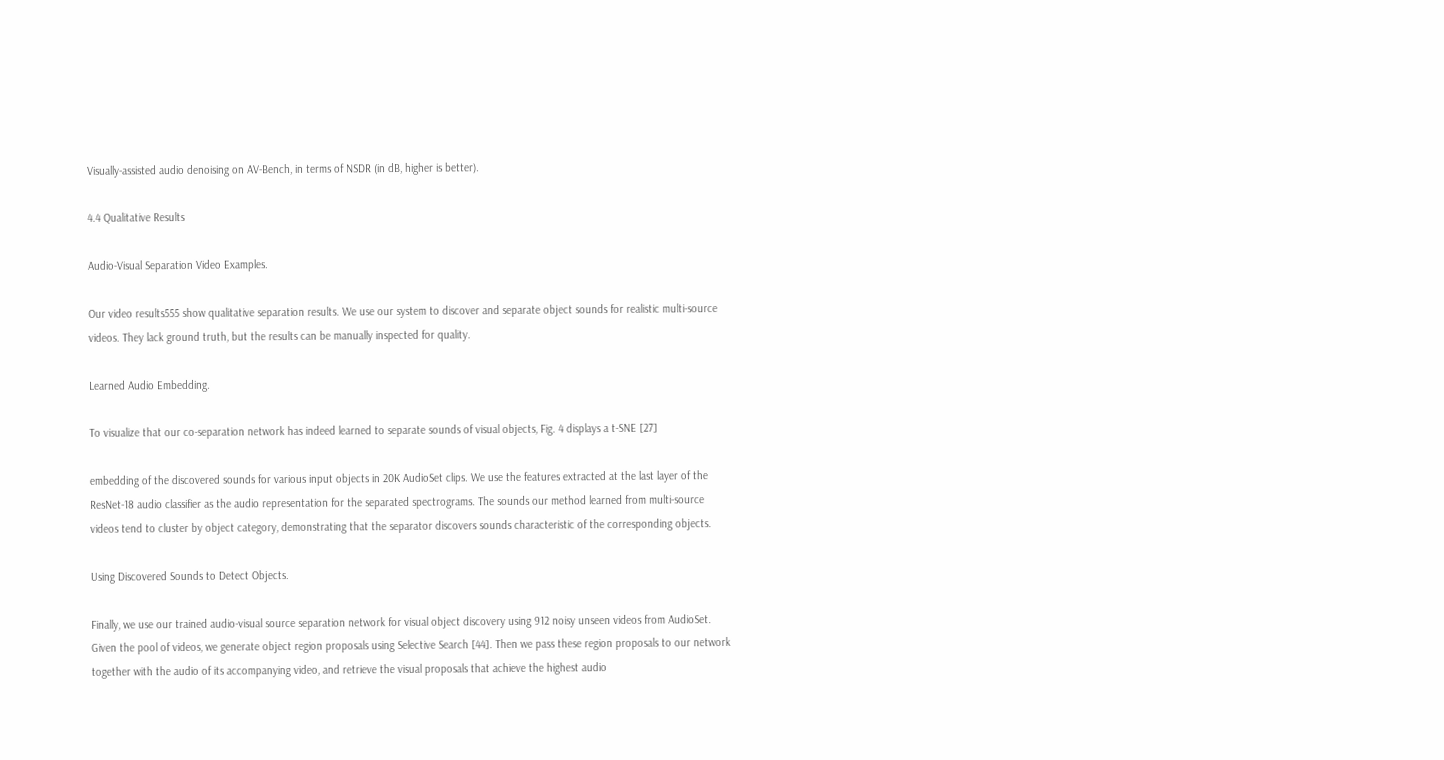Visually-assisted audio denoising on AV-Bench, in terms of NSDR (in dB, higher is better).

4.4 Qualitative Results

Audio-Visual Separation Video Examples.

Our video results555 show qualitative separation results. We use our system to discover and separate object sounds for realistic multi-source videos. They lack ground truth, but the results can be manually inspected for quality.

Learned Audio Embedding.

To visualize that our co-separation network has indeed learned to separate sounds of visual objects, Fig. 4 displays a t-SNE [27]

embedding of the discovered sounds for various input objects in 20K AudioSet clips. We use the features extracted at the last layer of the ResNet-18 audio classifier as the audio representation for the separated spectrograms. The sounds our method learned from multi-source videos tend to cluster by object category, demonstrating that the separator discovers sounds characteristic of the corresponding objects.

Using Discovered Sounds to Detect Objects.

Finally, we use our trained audio-visual source separation network for visual object discovery using 912 noisy unseen videos from AudioSet. Given the pool of videos, we generate object region proposals using Selective Search [44]. Then we pass these region proposals to our network together with the audio of its accompanying video, and retrieve the visual proposals that achieve the highest audio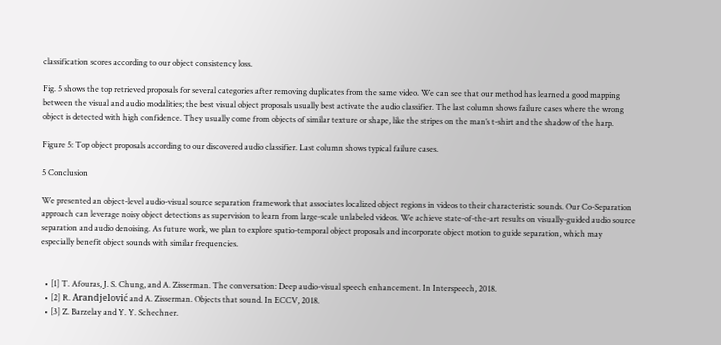classification scores according to our object consistency loss.

Fig. 5 shows the top retrieved proposals for several categories after removing duplicates from the same video. We can see that our method has learned a good mapping between the visual and audio modalities; the best visual object proposals usually best activate the audio classifier. The last column shows failure cases where the wrong object is detected with high confidence. They usually come from objects of similar texture or shape, like the stripes on the man’s t-shirt and the shadow of the harp.

Figure 5: Top object proposals according to our discovered audio classifier. Last column shows typical failure cases.

5 Conclusion

We presented an object-level audio-visual source separation framework that associates localized object regions in videos to their characteristic sounds. Our Co-Separation approach can leverage noisy object detections as supervision to learn from large-scale unlabeled videos. We achieve state-of-the-art results on visually-guided audio source separation and audio denoising. As future work, we plan to explore spatio-temporal object proposals and incorporate object motion to guide separation, which may especially benefit object sounds with similar frequencies.


  • [1] T. Afouras, J. S. Chung, and A. Zisserman. The conversation: Deep audio-visual speech enhancement. In Interspeech, 2018.
  • [2] R. Arandjelović and A. Zisserman. Objects that sound. In ECCV, 2018.
  • [3] Z. Barzelay and Y. Y. Schechner.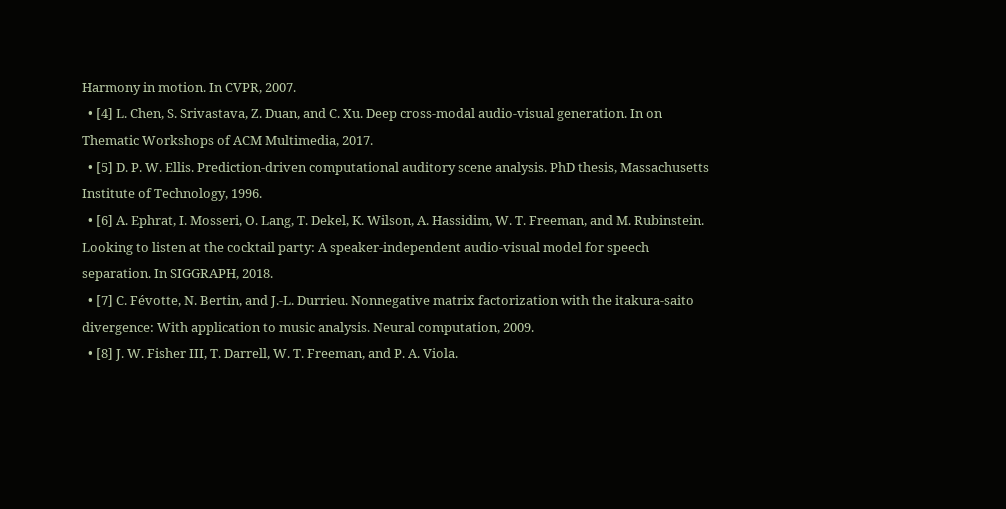Harmony in motion. In CVPR, 2007.
  • [4] L. Chen, S. Srivastava, Z. Duan, and C. Xu. Deep cross-modal audio-visual generation. In on Thematic Workshops of ACM Multimedia, 2017.
  • [5] D. P. W. Ellis. Prediction-driven computational auditory scene analysis. PhD thesis, Massachusetts Institute of Technology, 1996.
  • [6] A. Ephrat, I. Mosseri, O. Lang, T. Dekel, K. Wilson, A. Hassidim, W. T. Freeman, and M. Rubinstein. Looking to listen at the cocktail party: A speaker-independent audio-visual model for speech separation. In SIGGRAPH, 2018.
  • [7] C. Févotte, N. Bertin, and J.-L. Durrieu. Nonnegative matrix factorization with the itakura-saito divergence: With application to music analysis. Neural computation, 2009.
  • [8] J. W. Fisher III, T. Darrell, W. T. Freeman, and P. A. Viola.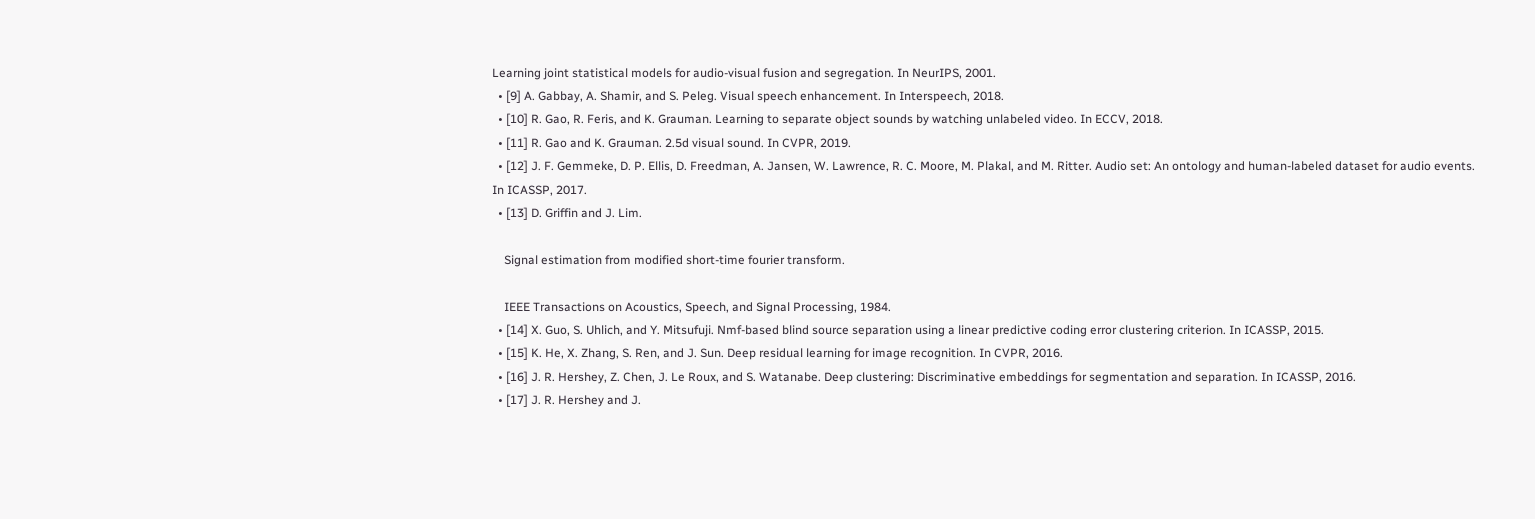Learning joint statistical models for audio-visual fusion and segregation. In NeurIPS, 2001.
  • [9] A. Gabbay, A. Shamir, and S. Peleg. Visual speech enhancement. In Interspeech, 2018.
  • [10] R. Gao, R. Feris, and K. Grauman. Learning to separate object sounds by watching unlabeled video. In ECCV, 2018.
  • [11] R. Gao and K. Grauman. 2.5d visual sound. In CVPR, 2019.
  • [12] J. F. Gemmeke, D. P. Ellis, D. Freedman, A. Jansen, W. Lawrence, R. C. Moore, M. Plakal, and M. Ritter. Audio set: An ontology and human-labeled dataset for audio events. In ICASSP, 2017.
  • [13] D. Griffin and J. Lim.

    Signal estimation from modified short-time fourier transform.

    IEEE Transactions on Acoustics, Speech, and Signal Processing, 1984.
  • [14] X. Guo, S. Uhlich, and Y. Mitsufuji. Nmf-based blind source separation using a linear predictive coding error clustering criterion. In ICASSP, 2015.
  • [15] K. He, X. Zhang, S. Ren, and J. Sun. Deep residual learning for image recognition. In CVPR, 2016.
  • [16] J. R. Hershey, Z. Chen, J. Le Roux, and S. Watanabe. Deep clustering: Discriminative embeddings for segmentation and separation. In ICASSP, 2016.
  • [17] J. R. Hershey and J.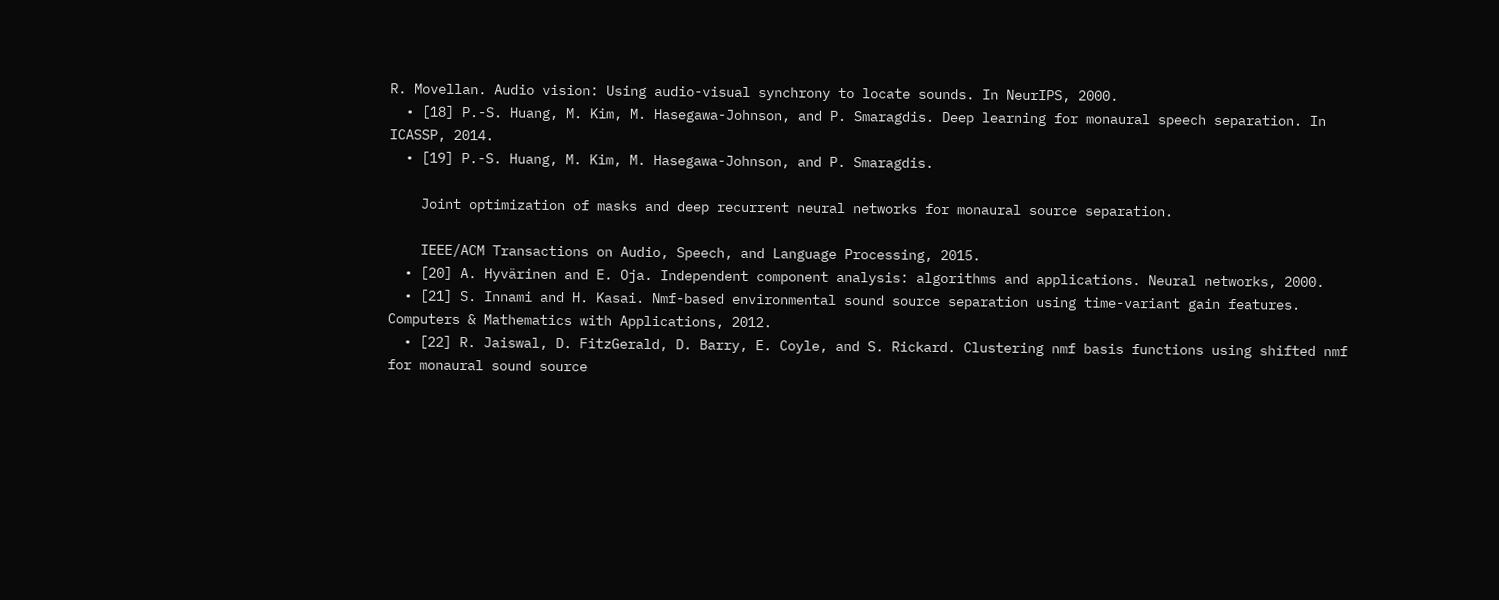R. Movellan. Audio vision: Using audio-visual synchrony to locate sounds. In NeurIPS, 2000.
  • [18] P.-S. Huang, M. Kim, M. Hasegawa-Johnson, and P. Smaragdis. Deep learning for monaural speech separation. In ICASSP, 2014.
  • [19] P.-S. Huang, M. Kim, M. Hasegawa-Johnson, and P. Smaragdis.

    Joint optimization of masks and deep recurrent neural networks for monaural source separation.

    IEEE/ACM Transactions on Audio, Speech, and Language Processing, 2015.
  • [20] A. Hyvärinen and E. Oja. Independent component analysis: algorithms and applications. Neural networks, 2000.
  • [21] S. Innami and H. Kasai. Nmf-based environmental sound source separation using time-variant gain features. Computers & Mathematics with Applications, 2012.
  • [22] R. Jaiswal, D. FitzGerald, D. Barry, E. Coyle, and S. Rickard. Clustering nmf basis functions using shifted nmf for monaural sound source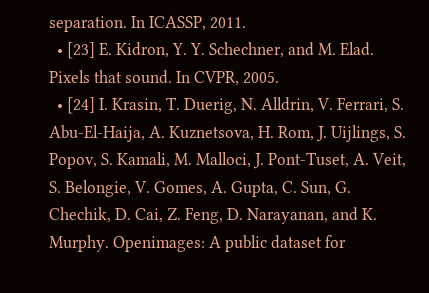separation. In ICASSP, 2011.
  • [23] E. Kidron, Y. Y. Schechner, and M. Elad. Pixels that sound. In CVPR, 2005.
  • [24] I. Krasin, T. Duerig, N. Alldrin, V. Ferrari, S. Abu-El-Haija, A. Kuznetsova, H. Rom, J. Uijlings, S. Popov, S. Kamali, M. Malloci, J. Pont-Tuset, A. Veit, S. Belongie, V. Gomes, A. Gupta, C. Sun, G. Chechik, D. Cai, Z. Feng, D. Narayanan, and K. Murphy. Openimages: A public dataset for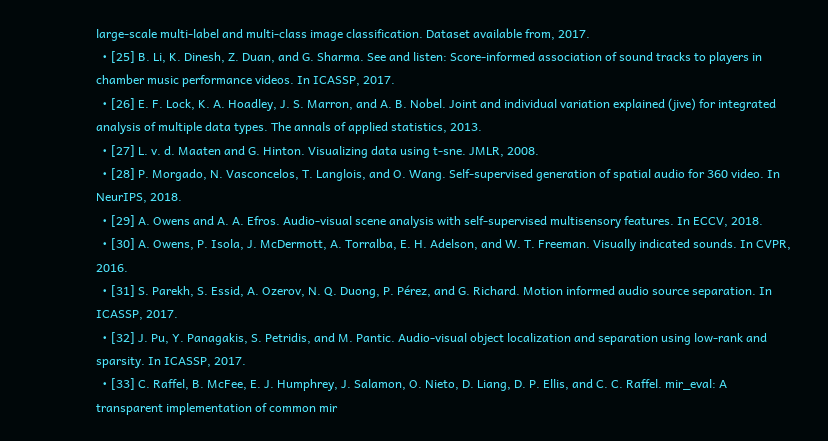large-scale multi-label and multi-class image classification. Dataset available from, 2017.
  • [25] B. Li, K. Dinesh, Z. Duan, and G. Sharma. See and listen: Score-informed association of sound tracks to players in chamber music performance videos. In ICASSP, 2017.
  • [26] E. F. Lock, K. A. Hoadley, J. S. Marron, and A. B. Nobel. Joint and individual variation explained (jive) for integrated analysis of multiple data types. The annals of applied statistics, 2013.
  • [27] L. v. d. Maaten and G. Hinton. Visualizing data using t-sne. JMLR, 2008.
  • [28] P. Morgado, N. Vasconcelos, T. Langlois, and O. Wang. Self-supervised generation of spatial audio for 360 video. In NeurIPS, 2018.
  • [29] A. Owens and A. A. Efros. Audio-visual scene analysis with self-supervised multisensory features. In ECCV, 2018.
  • [30] A. Owens, P. Isola, J. McDermott, A. Torralba, E. H. Adelson, and W. T. Freeman. Visually indicated sounds. In CVPR, 2016.
  • [31] S. Parekh, S. Essid, A. Ozerov, N. Q. Duong, P. Pérez, and G. Richard. Motion informed audio source separation. In ICASSP, 2017.
  • [32] J. Pu, Y. Panagakis, S. Petridis, and M. Pantic. Audio-visual object localization and separation using low-rank and sparsity. In ICASSP, 2017.
  • [33] C. Raffel, B. McFee, E. J. Humphrey, J. Salamon, O. Nieto, D. Liang, D. P. Ellis, and C. C. Raffel. mir_eval: A transparent implementation of common mir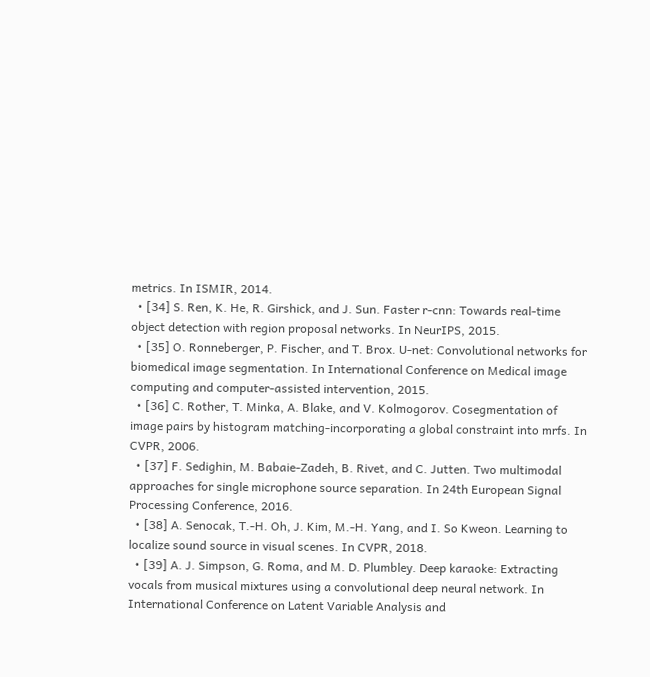metrics. In ISMIR, 2014.
  • [34] S. Ren, K. He, R. Girshick, and J. Sun. Faster r-cnn: Towards real-time object detection with region proposal networks. In NeurIPS, 2015.
  • [35] O. Ronneberger, P. Fischer, and T. Brox. U-net: Convolutional networks for biomedical image segmentation. In International Conference on Medical image computing and computer-assisted intervention, 2015.
  • [36] C. Rother, T. Minka, A. Blake, and V. Kolmogorov. Cosegmentation of image pairs by histogram matching-incorporating a global constraint into mrfs. In CVPR, 2006.
  • [37] F. Sedighin, M. Babaie-Zadeh, B. Rivet, and C. Jutten. Two multimodal approaches for single microphone source separation. In 24th European Signal Processing Conference, 2016.
  • [38] A. Senocak, T.-H. Oh, J. Kim, M.-H. Yang, and I. So Kweon. Learning to localize sound source in visual scenes. In CVPR, 2018.
  • [39] A. J. Simpson, G. Roma, and M. D. Plumbley. Deep karaoke: Extracting vocals from musical mixtures using a convolutional deep neural network. In International Conference on Latent Variable Analysis and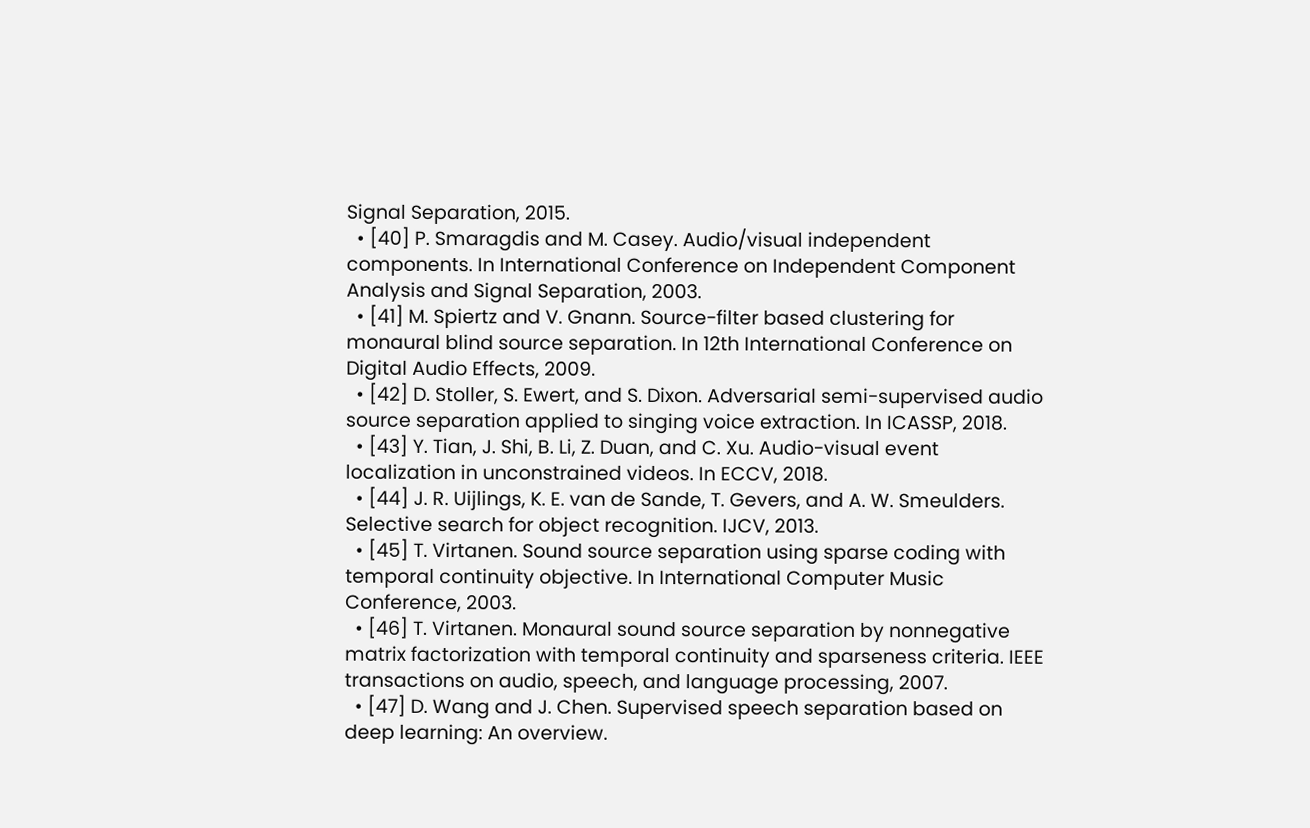Signal Separation, 2015.
  • [40] P. Smaragdis and M. Casey. Audio/visual independent components. In International Conference on Independent Component Analysis and Signal Separation, 2003.
  • [41] M. Spiertz and V. Gnann. Source-filter based clustering for monaural blind source separation. In 12th International Conference on Digital Audio Effects, 2009.
  • [42] D. Stoller, S. Ewert, and S. Dixon. Adversarial semi-supervised audio source separation applied to singing voice extraction. In ICASSP, 2018.
  • [43] Y. Tian, J. Shi, B. Li, Z. Duan, and C. Xu. Audio-visual event localization in unconstrained videos. In ECCV, 2018.
  • [44] J. R. Uijlings, K. E. van de Sande, T. Gevers, and A. W. Smeulders. Selective search for object recognition. IJCV, 2013.
  • [45] T. Virtanen. Sound source separation using sparse coding with temporal continuity objective. In International Computer Music Conference, 2003.
  • [46] T. Virtanen. Monaural sound source separation by nonnegative matrix factorization with temporal continuity and sparseness criteria. IEEE transactions on audio, speech, and language processing, 2007.
  • [47] D. Wang and J. Chen. Supervised speech separation based on deep learning: An overview.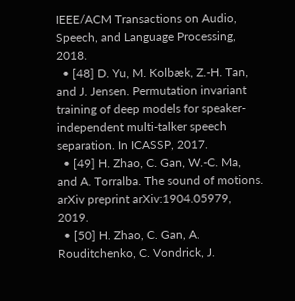IEEE/ACM Transactions on Audio, Speech, and Language Processing, 2018.
  • [48] D. Yu, M. Kolbæk, Z.-H. Tan, and J. Jensen. Permutation invariant training of deep models for speaker-independent multi-talker speech separation. In ICASSP, 2017.
  • [49] H. Zhao, C. Gan, W.-C. Ma, and A. Torralba. The sound of motions. arXiv preprint arXiv:1904.05979, 2019.
  • [50] H. Zhao, C. Gan, A. Rouditchenko, C. Vondrick, J.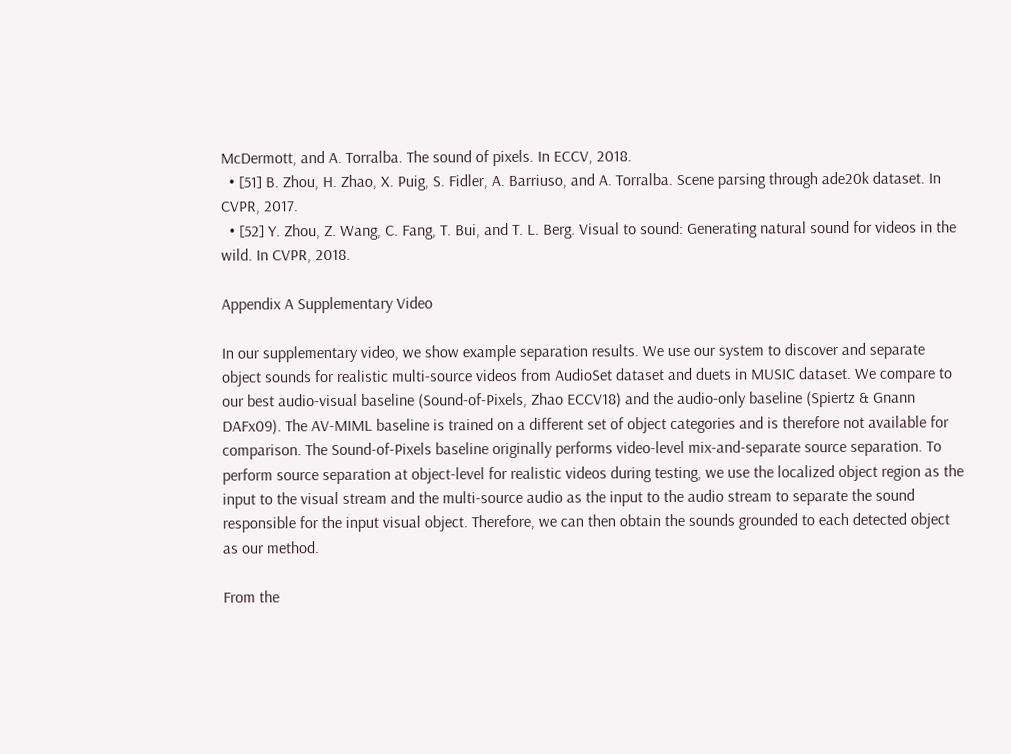McDermott, and A. Torralba. The sound of pixels. In ECCV, 2018.
  • [51] B. Zhou, H. Zhao, X. Puig, S. Fidler, A. Barriuso, and A. Torralba. Scene parsing through ade20k dataset. In CVPR, 2017.
  • [52] Y. Zhou, Z. Wang, C. Fang, T. Bui, and T. L. Berg. Visual to sound: Generating natural sound for videos in the wild. In CVPR, 2018.

Appendix A Supplementary Video

In our supplementary video, we show example separation results. We use our system to discover and separate object sounds for realistic multi-source videos from AudioSet dataset and duets in MUSIC dataset. We compare to our best audio-visual baseline (Sound-of-Pixels, Zhao ECCV18) and the audio-only baseline (Spiertz & Gnann DAFx09). The AV-MIML baseline is trained on a different set of object categories and is therefore not available for comparison. The Sound-of-Pixels baseline originally performs video-level mix-and-separate source separation. To perform source separation at object-level for realistic videos during testing, we use the localized object region as the input to the visual stream and the multi-source audio as the input to the audio stream to separate the sound responsible for the input visual object. Therefore, we can then obtain the sounds grounded to each detected object as our method.

From the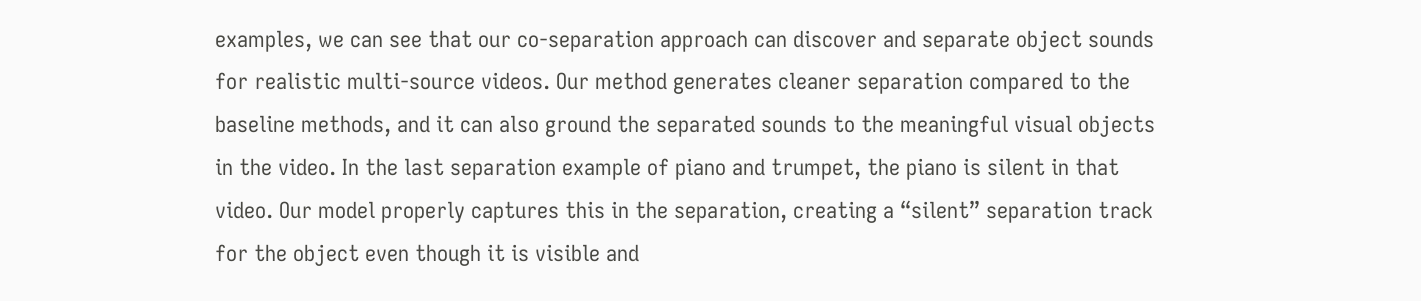examples, we can see that our co-separation approach can discover and separate object sounds for realistic multi-source videos. Our method generates cleaner separation compared to the baseline methods, and it can also ground the separated sounds to the meaningful visual objects in the video. In the last separation example of piano and trumpet, the piano is silent in that video. Our model properly captures this in the separation, creating a “silent” separation track for the object even though it is visible and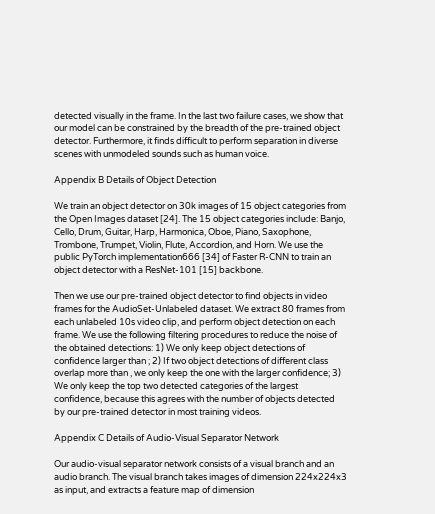detected visually in the frame. In the last two failure cases, we show that our model can be constrained by the breadth of the pre-trained object detector. Furthermore, it finds difficult to perform separation in diverse scenes with unmodeled sounds such as human voice.

Appendix B Details of Object Detection

We train an object detector on 30k images of 15 object categories from the Open Images dataset [24]. The 15 object categories include: Banjo, Cello, Drum, Guitar, Harp, Harmonica, Oboe, Piano, Saxophone, Trombone, Trumpet, Violin, Flute, Accordion, and Horn. We use the public PyTorch implementation666 [34] of Faster R-CNN to train an object detector with a ResNet-101 [15] backbone.

Then we use our pre-trained object detector to find objects in video frames for the AudioSet-Unlabeled dataset. We extract 80 frames from each unlabeled 10s video clip, and perform object detection on each frame. We use the following filtering procedures to reduce the noise of the obtained detections: 1) We only keep object detections of confidence larger than ; 2) If two object detections of different class overlap more than , we only keep the one with the larger confidence; 3) We only keep the top two detected categories of the largest confidence, because this agrees with the number of objects detected by our pre-trained detector in most training videos.

Appendix C Details of Audio-Visual Separator Network

Our audio-visual separator network consists of a visual branch and an audio branch. The visual branch takes images of dimension 224x224x3 as input, and extracts a feature map of dimension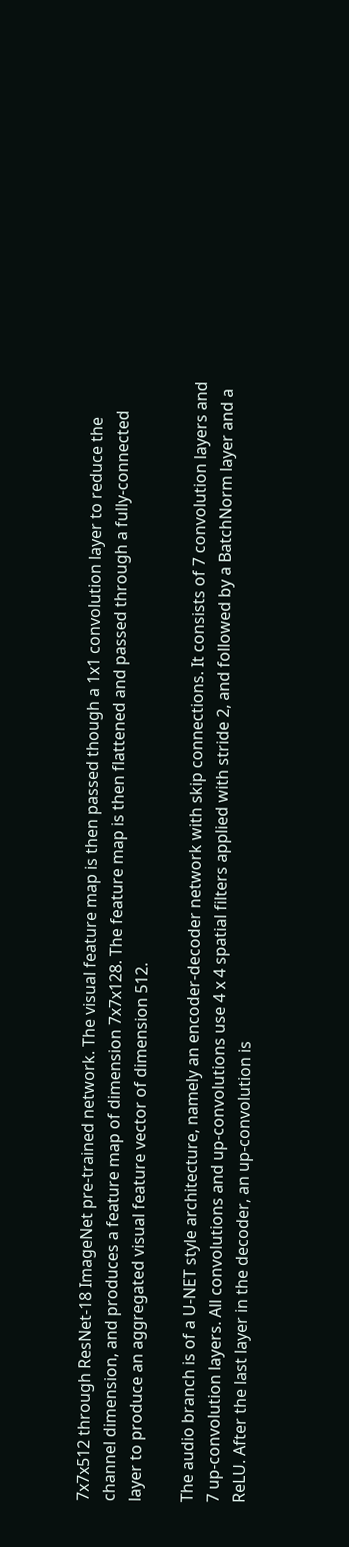7x7x512 through ResNet-18 ImageNet pre-trained network. The visual feature map is then passed though a 1x1 convolution layer to reduce the channel dimension, and produces a feature map of dimension 7x7x128. The feature map is then flattened and passed through a fully-connected layer to produce an aggregated visual feature vector of dimension 512.

The audio branch is of a U-NET style architecture, namely an encoder-decoder network with skip connections. It consists of 7 convolution layers and 7 up-convolution layers. All convolutions and up-convolutions use 4 x 4 spatial filters applied with stride 2, and followed by a BatchNorm layer and a ReLU. After the last layer in the decoder, an up-convolution is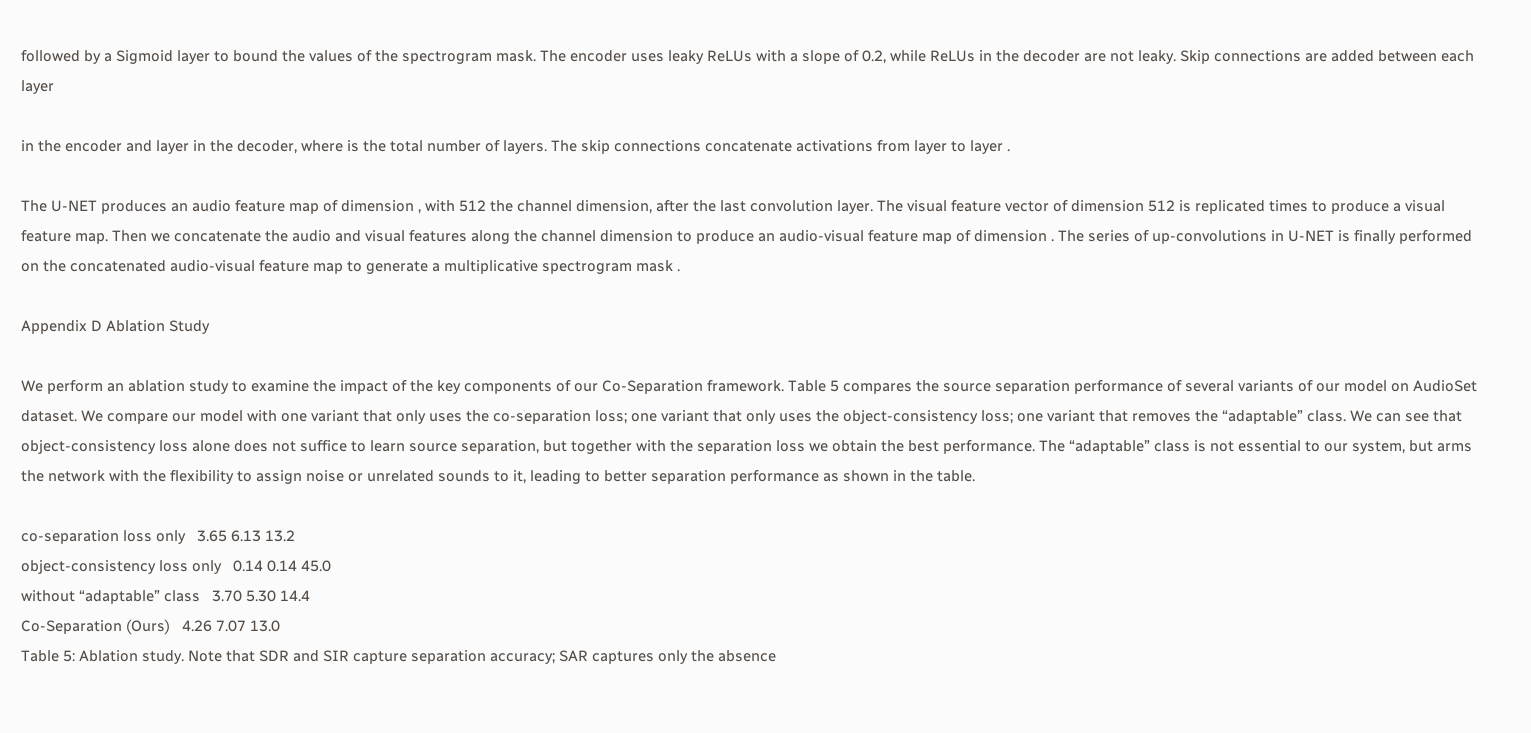followed by a Sigmoid layer to bound the values of the spectrogram mask. The encoder uses leaky ReLUs with a slope of 0.2, while ReLUs in the decoder are not leaky. Skip connections are added between each layer

in the encoder and layer in the decoder, where is the total number of layers. The skip connections concatenate activations from layer to layer .

The U-NET produces an audio feature map of dimension , with 512 the channel dimension, after the last convolution layer. The visual feature vector of dimension 512 is replicated times to produce a visual feature map. Then we concatenate the audio and visual features along the channel dimension to produce an audio-visual feature map of dimension . The series of up-convolutions in U-NET is finally performed on the concatenated audio-visual feature map to generate a multiplicative spectrogram mask .

Appendix D Ablation Study

We perform an ablation study to examine the impact of the key components of our Co-Separation framework. Table 5 compares the source separation performance of several variants of our model on AudioSet dataset. We compare our model with one variant that only uses the co-separation loss; one variant that only uses the object-consistency loss; one variant that removes the “adaptable” class. We can see that object-consistency loss alone does not suffice to learn source separation, but together with the separation loss we obtain the best performance. The “adaptable” class is not essential to our system, but arms the network with the flexibility to assign noise or unrelated sounds to it, leading to better separation performance as shown in the table.

co-separation loss only   3.65 6.13 13.2
object-consistency loss only   0.14 0.14 45.0
without “adaptable” class   3.70 5.30 14.4
Co-Separation (Ours)   4.26 7.07 13.0
Table 5: Ablation study. Note that SDR and SIR capture separation accuracy; SAR captures only the absence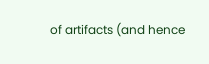of artifacts (and hence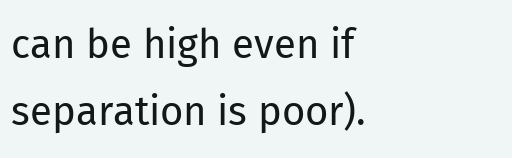can be high even if separation is poor).